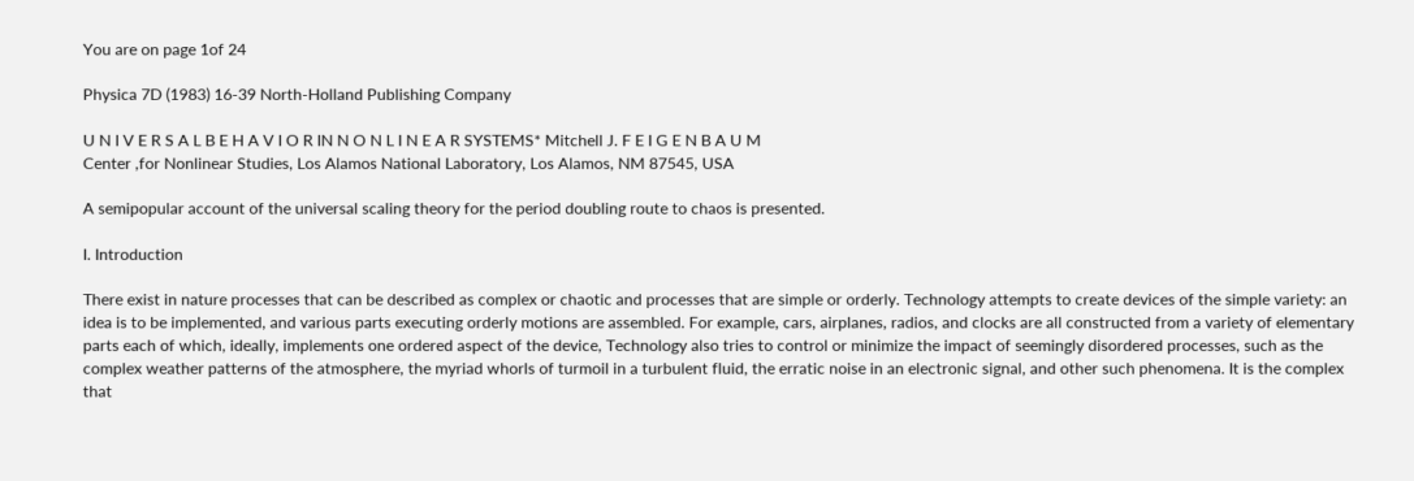You are on page 1of 24

Physica 7D (1983) 16-39 North-Holland Publishing Company

U N I V E R S A L B E H A V I O R IN N O N L I N E A R SYSTEMS* Mitchell J. F E I G E N B A U M
Center ,for Nonlinear Studies, Los Alamos National Laboratory, Los Alamos, NM 87545, USA

A semipopular account of the universal scaling theory for the period doubling route to chaos is presented.

I. Introduction

There exist in nature processes that can be described as complex or chaotic and processes that are simple or orderly. Technology attempts to create devices of the simple variety: an idea is to be implemented, and various parts executing orderly motions are assembled. For example, cars, airplanes, radios, and clocks are all constructed from a variety of elementary parts each of which, ideally, implements one ordered aspect of the device, Technology also tries to control or minimize the impact of seemingly disordered processes, such as the complex weather patterns of the atmosphere, the myriad whorls of turmoil in a turbulent fluid, the erratic noise in an electronic signal, and other such phenomena. It is the complex that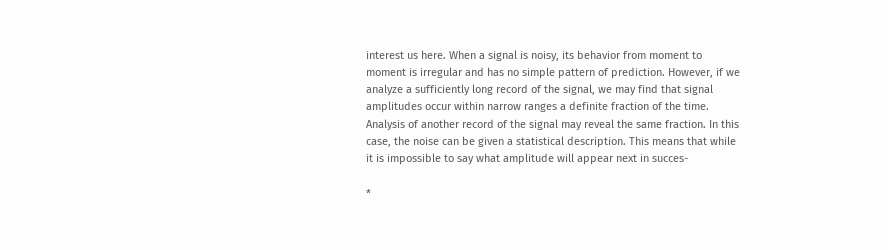interest us here. When a signal is noisy, its behavior from moment to moment is irregular and has no simple pattern of prediction. However, if we analyze a sufficiently long record of the signal, we may find that signal amplitudes occur within narrow ranges a definite fraction of the time. Analysis of another record of the signal may reveal the same fraction. In this case, the noise can be given a statistical description. This means that while it is impossible to say what amplitude will appear next in succes-

*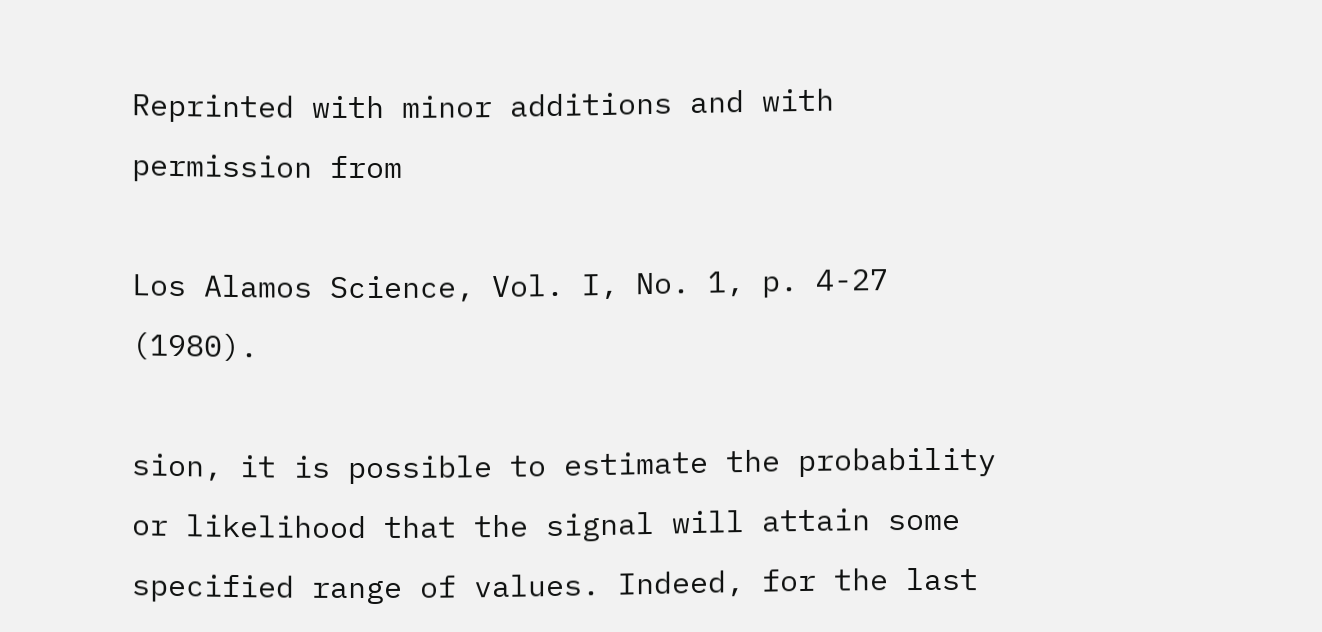Reprinted with minor additions and with permission from

Los Alamos Science, Vol. I, No. 1, p. 4-27 (1980).

sion, it is possible to estimate the probability or likelihood that the signal will attain some specified range of values. Indeed, for the last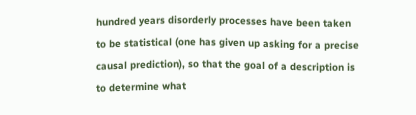hundred years disorderly processes have been taken to be statistical (one has given up asking for a precise causal prediction), so that the goal of a description is to determine what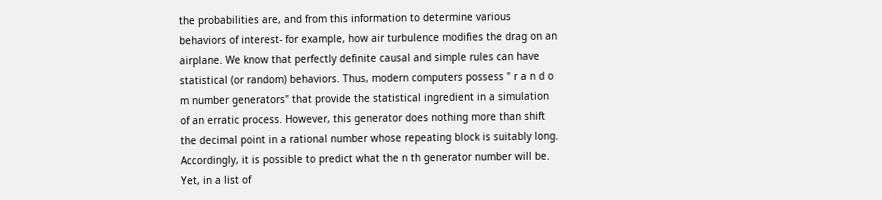the probabilities are, and from this information to determine various behaviors of interest- for example, how air turbulence modifies the drag on an airplane. We know that perfectly definite causal and simple rules can have statistical (or random) behaviors. Thus, modern computers possess " r a n d o m number generators" that provide the statistical ingredient in a simulation of an erratic process. However, this generator does nothing more than shift the decimal point in a rational number whose repeating block is suitably long. Accordingly, it is possible to predict what the n th generator number will be. Yet, in a list of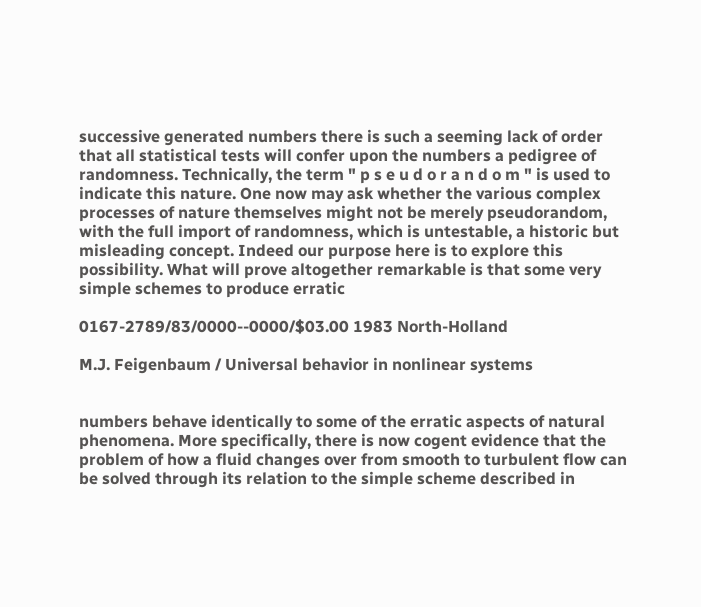successive generated numbers there is such a seeming lack of order that all statistical tests will confer upon the numbers a pedigree of randomness. Technically, the term " p s e u d o r a n d o m " is used to indicate this nature. One now may ask whether the various complex processes of nature themselves might not be merely pseudorandom, with the full import of randomness, which is untestable, a historic but misleading concept. Indeed our purpose here is to explore this possibility. What will prove altogether remarkable is that some very simple schemes to produce erratic

0167-2789/83/0000--0000/$03.00 1983 North-Holland

M.J. Feigenbaum / Universal behavior in nonlinear systems


numbers behave identically to some of the erratic aspects of natural phenomena. More specifically, there is now cogent evidence that the problem of how a fluid changes over from smooth to turbulent flow can be solved through its relation to the simple scheme described in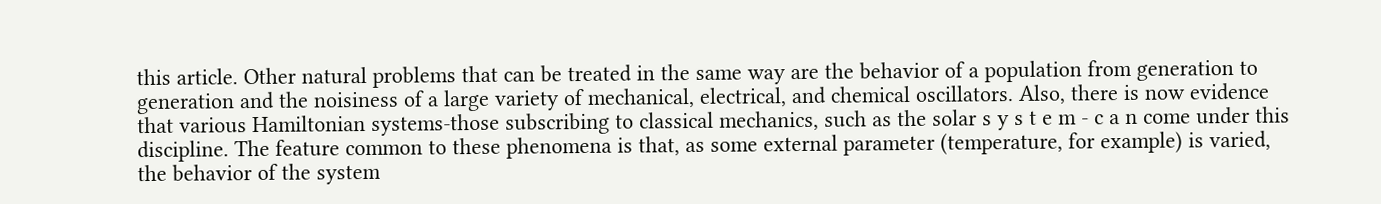this article. Other natural problems that can be treated in the same way are the behavior of a population from generation to generation and the noisiness of a large variety of mechanical, electrical, and chemical oscillators. Also, there is now evidence that various Hamiltonian systems-those subscribing to classical mechanics, such as the solar s y s t e m - c a n come under this discipline. The feature common to these phenomena is that, as some external parameter (temperature, for example) is varied, the behavior of the system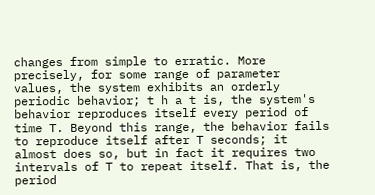changes from simple to erratic. More precisely, for some range of parameter values, the system exhibits an orderly periodic behavior; t h a t is, the system's behavior reproduces itself every period of time T. Beyond this range, the behavior fails to reproduce itself after T seconds; it almost does so, but in fact it requires two intervals of T to repeat itself. That is, the period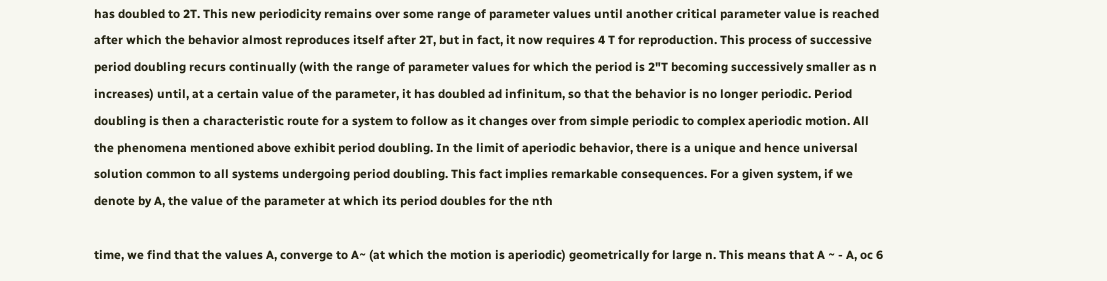has doubled to 2T. This new periodicity remains over some range of parameter values until another critical parameter value is reached after which the behavior almost reproduces itself after 2T, but in fact, it now requires 4 T for reproduction. This process of successive period doubling recurs continually (with the range of parameter values for which the period is 2"T becoming successively smaller as n increases) until, at a certain value of the parameter, it has doubled ad infinitum, so that the behavior is no longer periodic. Period doubling is then a characteristic route for a system to follow as it changes over from simple periodic to complex aperiodic motion. All the phenomena mentioned above exhibit period doubling. In the limit of aperiodic behavior, there is a unique and hence universal solution common to all systems undergoing period doubling. This fact implies remarkable consequences. For a given system, if we denote by A, the value of the parameter at which its period doubles for the nth

time, we find that the values A, converge to A~ (at which the motion is aperiodic) geometrically for large n. This means that A ~ - A, oc 6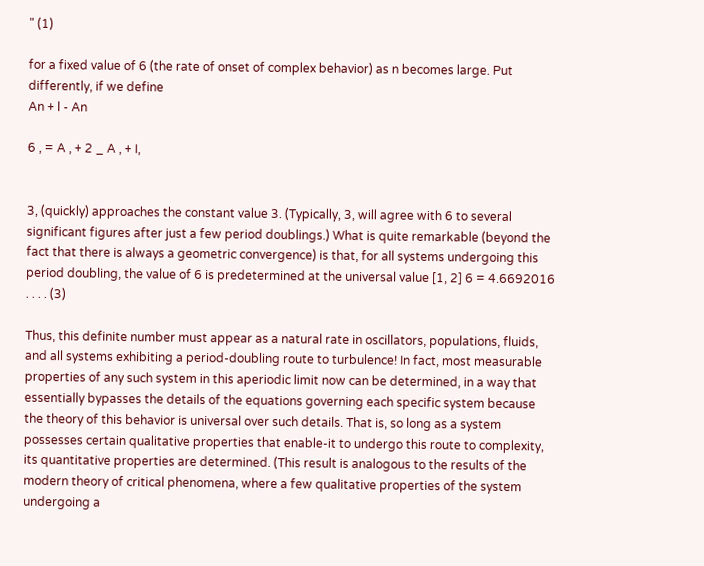" (1)

for a fixed value of 6 (the rate of onset of complex behavior) as n becomes large. Put differently, if we define
An + l - An

6 , = A , + 2 _ A , + I,


3, (quickly) approaches the constant value 3. (Typically, 3, will agree with 6 to several significant figures after just a few period doublings.) What is quite remarkable (beyond the fact that there is always a geometric convergence) is that, for all systems undergoing this period doubling, the value of 6 is predetermined at the universal value [1, 2] 6 = 4.6692016 . . . . (3)

Thus, this definite number must appear as a natural rate in oscillators, populations, fluids, and all systems exhibiting a period-doubling route to turbulence! In fact, most measurable properties of any such system in this aperiodic limit now can be determined, in a way that essentially bypasses the details of the equations governing each specific system because the theory of this behavior is universal over such details. That is, so long as a system possesses certain qualitative properties that enable-it to undergo this route to complexity, its quantitative properties are determined. (This result is analogous to the results of the modern theory of critical phenomena, where a few qualitative properties of the system undergoing a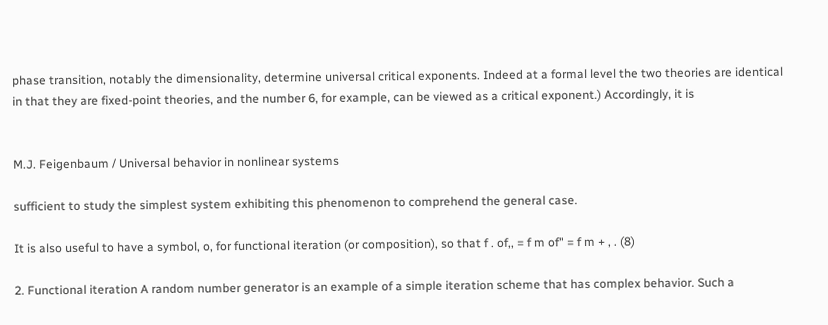phase transition, notably the dimensionality, determine universal critical exponents. Indeed at a formal level the two theories are identical in that they are fixed-point theories, and the number 6, for example, can be viewed as a critical exponent.) Accordingly, it is


M.J. Feigenbaum / Universal behavior in nonlinear systems

sufficient to study the simplest system exhibiting this phenomenon to comprehend the general case.

It is also useful to have a symbol, o, for functional iteration (or composition), so that f . of,, = f m of" = f m + , . (8)

2. Functional iteration A random number generator is an example of a simple iteration scheme that has complex behavior. Such a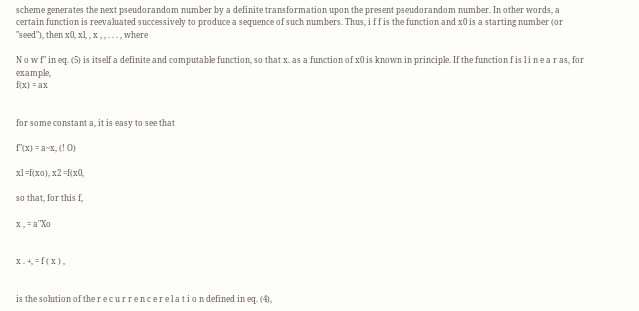scheme generates the next pseudorandom number by a definite transformation upon the present pseudorandom number. In other words, a certain function is reevaluated successively to produce a sequence of such numbers. Thus, i f f is the function and x0 is a starting number (or "seed"), then x0, xl, , x , , . . . , where

N o w f" in eq. (5) is itself a definite and computable function, so that x. as a function of x0 is known in principle. If the function f is l i n e a r as, for example,
f(x) = ax


for some constant a, it is easy to see that

f"(x) = a~x, (! O)

xl =f(xo), x2 =f(x0,

so that, for this f,

x , = a"Xo


x . +, = f ( x ) ,


is the solution of the r e c u r r e n c e r e l a t i o n defined in eq. (4),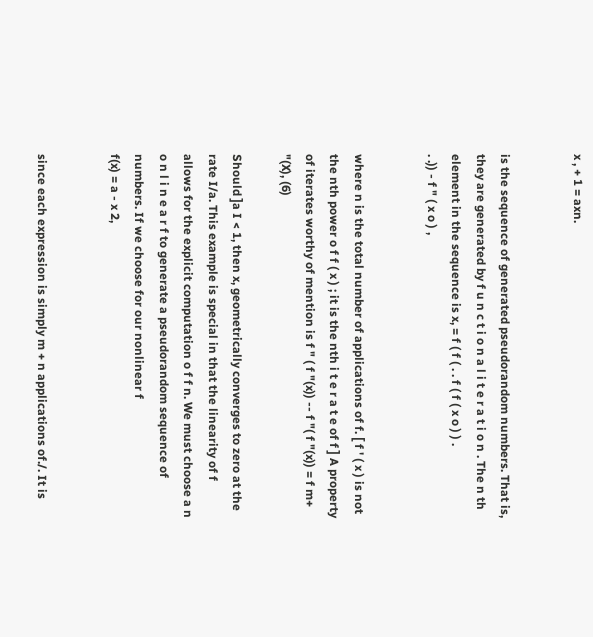x , + 1 = axn.


is the sequence of generated pseudorandom numbers. That is, they are generated by f u n c t i o n a l i t e r a t i o n . The n th element in the sequence is x, = f ( f ( . . f ( f ( x o ) ) .
. .)) - f " ( x o ) ,


where n is the total number of applications of f. [ f ' ( x ) is not the nth power o f f ( x ) ; it is the nth i t e r a t e of f ] A property of iterates worthy of mention is f " ( f "(x)) -- f "( f "(x)) = f m+ "(X), (6)

Should ]a I < 1, then x, geometrically converges to zero at the rate I/a. This example is special in that the linearity of f allows for the explicit computation o f f n. We must choose a n o n l i n e a r f to generate a pseudorandom sequence of numbers. If we choose for our nonlinear f
f(x) = a - x 2,


since each expression is simply m + n applications of./. It is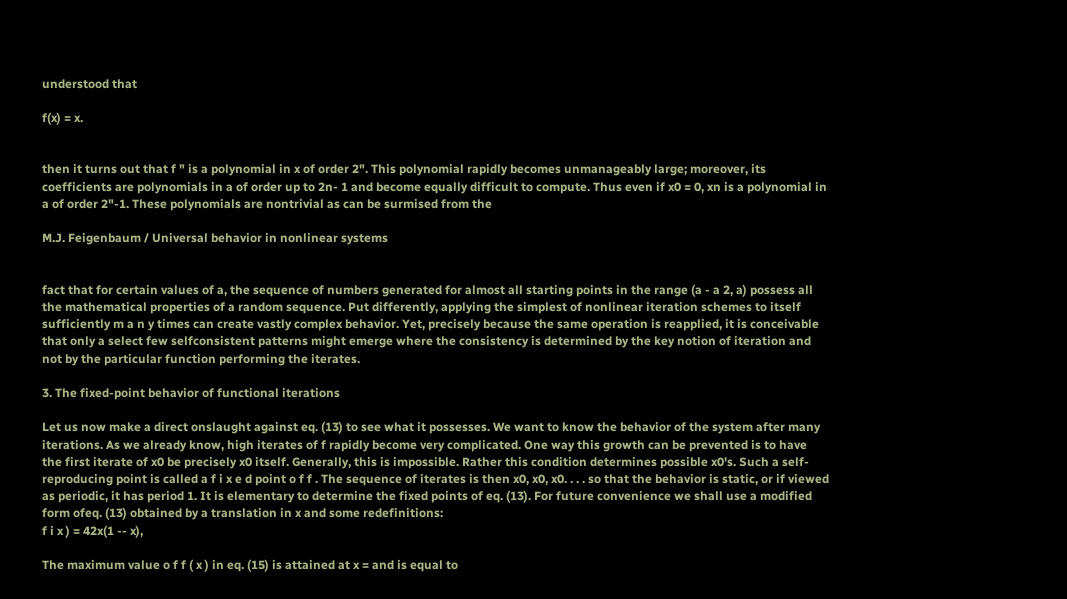understood that

f(x) = x.


then it turns out that f " is a polynomial in x of order 2". This polynomial rapidly becomes unmanageably large; moreover, its coefficients are polynomials in a of order up to 2n- 1 and become equally difficult to compute. Thus even if x0 = 0, xn is a polynomial in a of order 2"-1. These polynomials are nontrivial as can be surmised from the

M.J. Feigenbaum / Universal behavior in nonlinear systems


fact that for certain values of a, the sequence of numbers generated for almost all starting points in the range (a - a 2, a) possess all the mathematical properties of a random sequence. Put differently, applying the simplest of nonlinear iteration schemes to itself sufficiently m a n y times can create vastly complex behavior. Yet, precisely because the same operation is reapplied, it is conceivable that only a select few selfconsistent patterns might emerge where the consistency is determined by the key notion of iteration and not by the particular function performing the iterates.

3. The fixed-point behavior of functional iterations

Let us now make a direct onslaught against eq. (13) to see what it possesses. We want to know the behavior of the system after many iterations. As we already know, high iterates of f rapidly become very complicated. One way this growth can be prevented is to have the first iterate of x0 be precisely x0 itself. Generally, this is impossible. Rather this condition determines possible x0's. Such a self-reproducing point is called a f i x e d point o f f . The sequence of iterates is then x0, x0, x0. . . . so that the behavior is static, or if viewed as periodic, it has period 1. It is elementary to determine the fixed points of eq. (13). For future convenience we shall use a modified form ofeq. (13) obtained by a translation in x and some redefinitions:
f i x ) = 42x(1 -- x),

The maximum value o f f ( x ) in eq. (15) is attained at x = and is equal to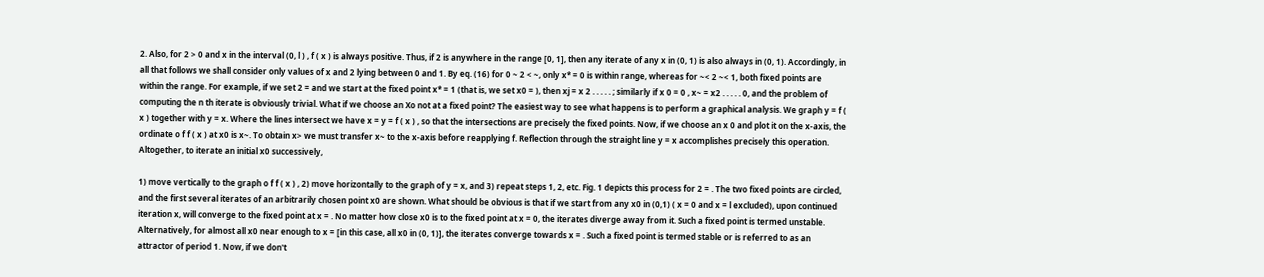2. Also, for 2 > 0 and x in the interval (0, l ) , f ( x ) is always positive. Thus, if 2 is anywhere in the range [0, 1], then any iterate of any x in (0, 1) is also always in (0, 1). Accordingly, in all that follows we shall consider only values of x and 2 lying between 0 and 1. By eq. (16) for 0 ~ 2 < ~, only x* = 0 is within range, whereas for ~< 2 ~< 1, both fixed points are within the range. For example, if we set 2 = and we start at the fixed point x* = 1 (that is, we set x0 = ), then xj = x 2 . . . . . ; similarly if x 0 = 0 , x~ = x2 . . . . . 0, and the problem of computing the n th iterate is obviously trivial. What if we choose an Xo not at a fixed point? The easiest way to see what happens is to perform a graphical analysis. We graph y = f ( x ) together with y = x. Where the lines intersect we have x = y = f ( x ) , so that the intersections are precisely the fixed points. Now, if we choose an x 0 and plot it on the x-axis, the ordinate o f f ( x ) at x0 is x~. To obtain x> we must transfer x~ to the x-axis before reapplying f. Reflection through the straight line y = x accomplishes precisely this operation. Altogether, to iterate an initial x0 successively,

1) move vertically to the graph o f f ( x ) , 2) move horizontally to the graph of y = x, and 3) repeat steps 1, 2, etc. Fig. 1 depicts this process for 2 = . The two fixed points are circled, and the first several iterates of an arbitrarily chosen point x0 are shown. What should be obvious is that if we start from any x0 in (0,1) ( x = 0 and x = l excluded), upon continued iteration x, will converge to the fixed point at x = . No matter how close x0 is to the fixed point at x = 0, the iterates diverge away from it. Such a fixed point is termed unstable. Alternatively, for almost all x0 near enough to x = [in this case, all x0 in (0, 1)], the iterates converge towards x = . Such a fixed point is termed stable or is referred to as an attractor of period 1. Now, if we don't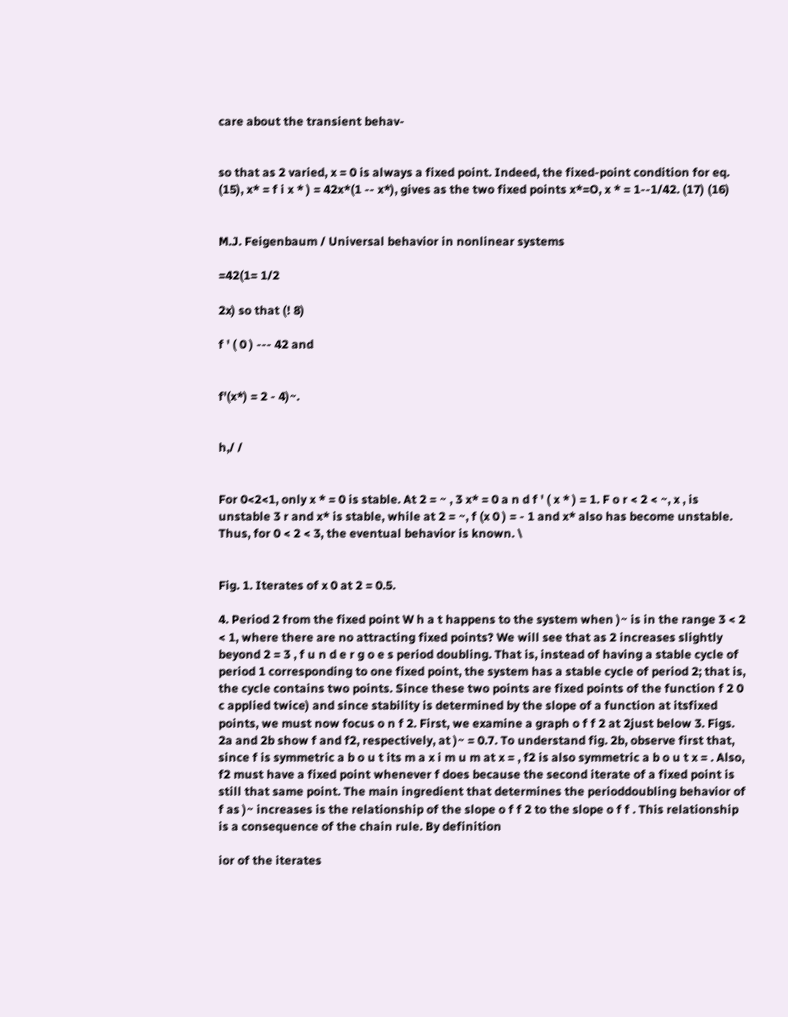care about the transient behav-


so that as 2 varied, x = 0 is always a fixed point. Indeed, the fixed-point condition for eq. (15), x* = f i x * ) = 42x*(1 -- x*), gives as the two fixed points x*=O, x * = 1--1/42. (17) (16)


M.J. Feigenbaum / Universal behavior in nonlinear systems

=42(1= 1/2

2x) so that (! 8)

f ' ( 0 ) --- 42 and


f'(x*) = 2 - 4)~.


h,/ /


For 0<2<1, only x * = 0 is stable. At 2 = ~ , 3 x* = 0 a n d f ' ( x * ) = 1. F o r < 2 < ~, x , is unstable 3 r and x* is stable, while at 2 = ~, f (x 0 ) = - 1 and x* also has become unstable. Thus, for 0 < 2 < 3, the eventual behavior is known. \


Fig. 1. Iterates of x 0 at 2 = 0.5.

4. Period 2 from the fixed point W h a t happens to the system when )~ is in the range 3 < 2 < 1, where there are no attracting fixed points? We will see that as 2 increases slightly beyond 2 = 3 , f u n d e r g o e s period doubling. That is, instead of having a stable cycle of period 1 corresponding to one fixed point, the system has a stable cycle of period 2; that is, the cycle contains two points. Since these two points are fixed points of the function f 2 0 c applied twice) and since stability is determined by the slope of a function at itsfixed points, we must now focus o n f 2. First, we examine a graph o f f 2 at 2just below 3. Figs. 2a and 2b show f and f2, respectively, at )~ = 0.7. To understand fig. 2b, observe first that, since f is symmetric a b o u t its m a x i m u m at x = , f2 is also symmetric a b o u t x = . Also, f2 must have a fixed point whenever f does because the second iterate of a fixed point is still that same point. The main ingredient that determines the perioddoubling behavior of f as )~ increases is the relationship of the slope o f f 2 to the slope o f f . This relationship is a consequence of the chain rule. By definition

ior of the iterates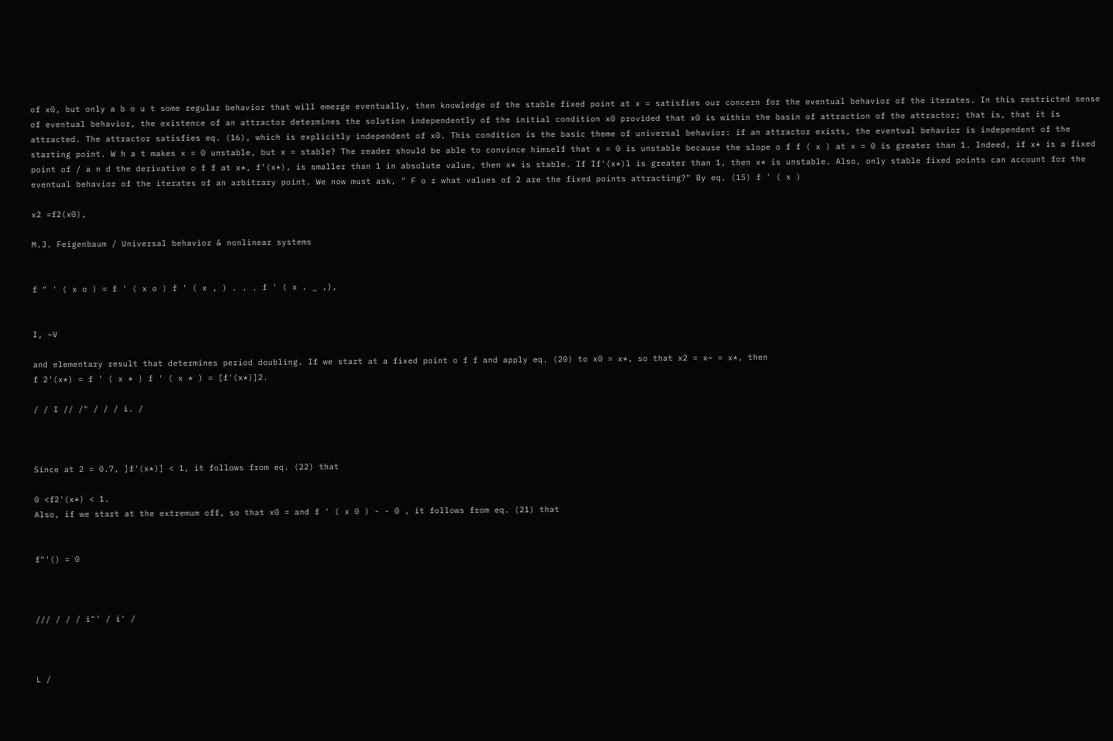of x0, but only a b o u t some regular behavior that will emerge eventually, then knowledge of the stable fixed point at x = satisfies our concern for the eventual behavior of the iterates. In this restricted sense of eventual behavior, the existence of an attractor determines the solution independently of the initial condition x0 provided that x0 is within the basin of attraction of the attractor; that is, that it is attracted. The attractor satisfies eq. (16), which is explicitly independent of x0. This condition is the basic theme of universal behavior: if an attractor exists, the eventual behavior is independent of the starting point. W h a t makes x = 0 unstable, but x = stable? The reader should be able to convince himself that x = 0 is unstable because the slope o f f ( x ) at x = 0 is greater than 1. Indeed, if x* is a fixed point of / a n d the derivative o f f at x*, f'(x*), is smaller than 1 in absolute value, then x* is stable. If If'(x*)l is greater than 1, then x* is unstable. Also, only stable fixed points can account for the eventual behavior of the iterates of an arbitrary point. We now must ask, " F o r what values of 2 are the fixed points attracting?" By eq. (15) f ' ( x )

x2 =f2(x0),

M.J. Feigenbaum / Universal behavior & nonlinear systems


f " ' ( x o ) = f ' ( x o ) f ' ( x , ) . . . f ' ( x . _ ,),


I, ~V

and elementary result that determines period doubling. If we start at a fixed point o f f and apply eq. (20) to x0 = x*, so that x2 = x~ = x*, then
f 2'(x*) = f ' ( x * ) f ' ( x * ) = [f'(x*)]2.

/ / I // /" / / / i. /



Since at 2 = 0.7, ]f'(x*)] < 1, it follows from eq. (22) that

0 <f2'(x*) < 1.
Also, if we start at the extremum off, so that x0 = and f ' ( x 0 ) - - 0 , it follows from eq. (21) that


f"'() = 0



/// / / / i"' / i' /



L /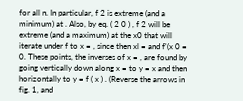for all n. In particular, f 2 is extreme (and a minimum) at . Also, by eq. ( 2 0 ) , f 2 will be extreme (and a maximum) at the x0 that will iterate under f to x = , since then xl = and f'(x 0 = 0. These points, the inverses of x = , are found by going vertically down along x = to y = x and then horizontally to y = f ( x ) . (Reverse the arrows in fig. 1, and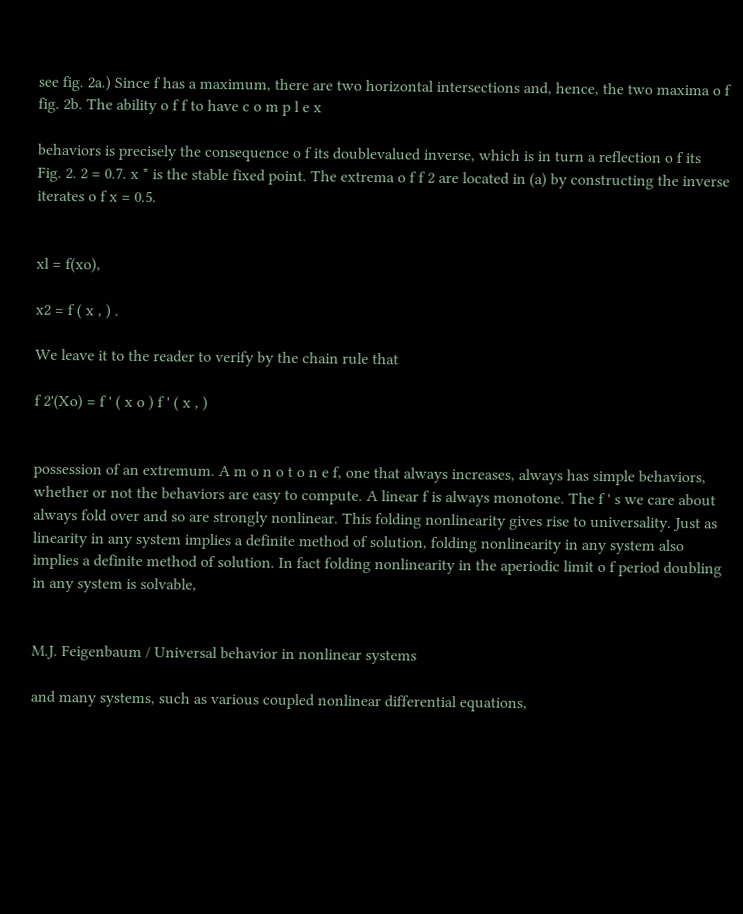see fig. 2a.) Since f has a maximum, there are two horizontal intersections and, hence, the two maxima o f fig. 2b. The ability o f f to have c o m p l e x

behaviors is precisely the consequence o f its doublevalued inverse, which is in turn a reflection o f its
Fig. 2. 2 = 0.7. x * is the stable fixed point. The extrema o f f 2 are located in (a) by constructing the inverse iterates o f x = 0.5.


xl = f(xo),

x2 = f ( x , ) .

We leave it to the reader to verify by the chain rule that

f 2'(Xo) = f ' ( x o ) f ' ( x , )


possession of an extremum. A m o n o t o n e f, one that always increases, always has simple behaviors, whether or not the behaviors are easy to compute. A linear f is always monotone. The f ' s we care about always fold over and so are strongly nonlinear. This folding nonlinearity gives rise to universality. Just as linearity in any system implies a definite method of solution, folding nonlinearity in any system also implies a definite method of solution. In fact folding nonlinearity in the aperiodic limit o f period doubling in any system is solvable,


M.J. Feigenbaum / Universal behavior in nonlinear systems

and many systems, such as various coupled nonlinear differential equations,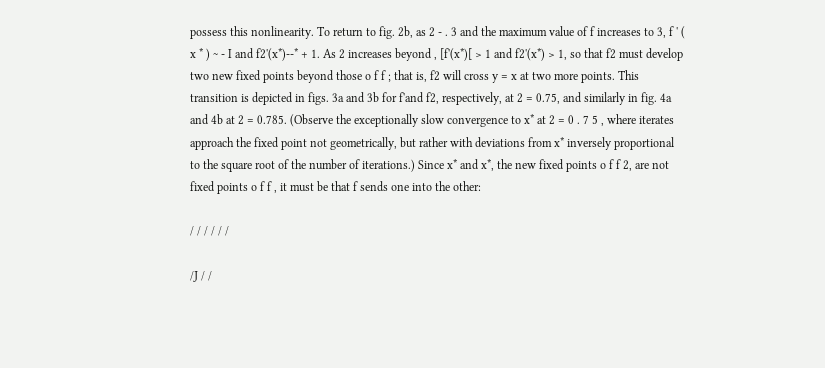possess this nonlinearity. To return to fig. 2b, as 2 - . 3 and the maximum value of f increases to 3, f ' ( x * ) ~ - I and f2'(x*)--* + 1. As 2 increases beyond , [f'(x*)[ > 1 and f2'(x*) > 1, so that f2 must develop two new fixed points beyond those o f f ; that is, f2 will cross y = x at two more points. This transition is depicted in figs. 3a and 3b for f'and f2, respectively, at 2 = 0.75, and similarly in fig. 4a and 4b at 2 = 0.785. (Observe the exceptionally slow convergence to x* at 2 = 0 . 7 5 , where iterates approach the fixed point not geometrically, but rather with deviations from x* inversely proportional to the square root of the number of iterations.) Since x* and x*, the new fixed points o f f 2, are not fixed points o f f , it must be that f sends one into the other:

/ / / / / /

/J / /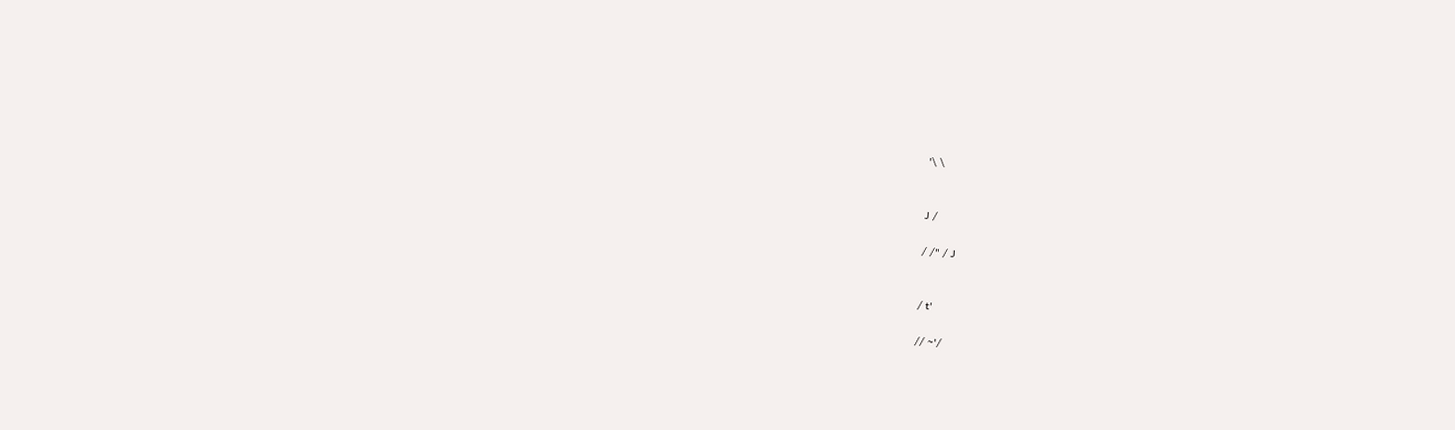'\ \


J /

/ /" / J


/ t'

// ~'/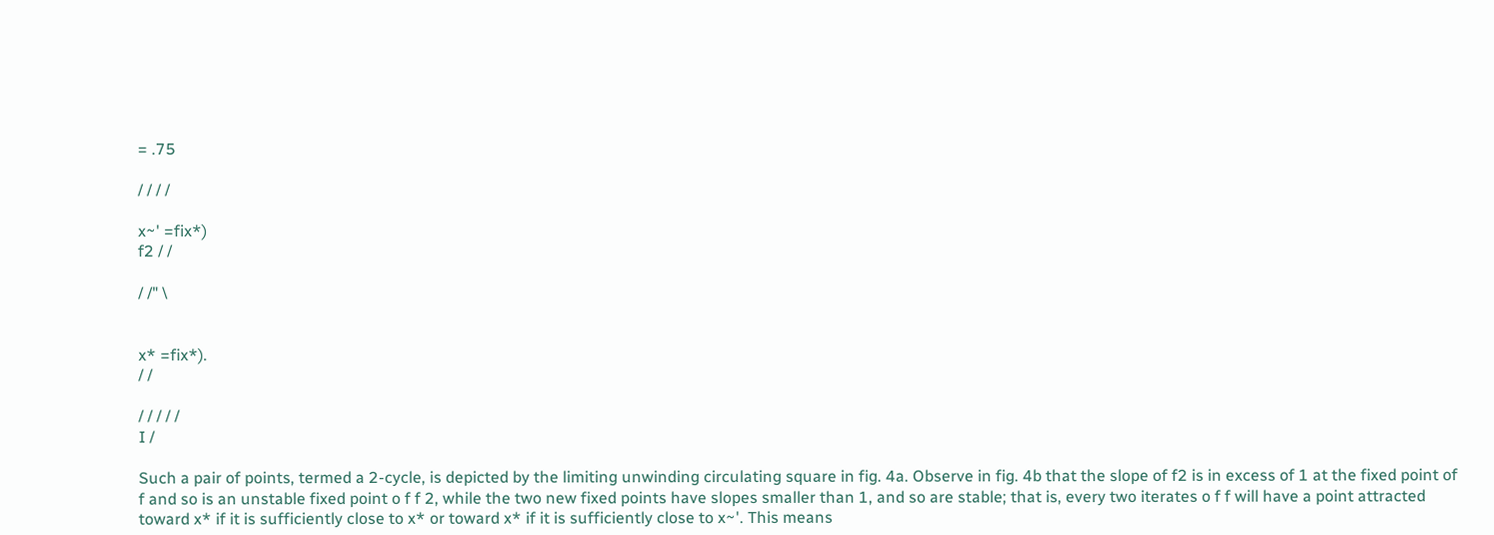= .75

/ / / /

x~' =fix*)
f2 / /

/ /" \


x* =fix*).
/ /

/ / / / /
I /

Such a pair of points, termed a 2-cycle, is depicted by the limiting unwinding circulating square in fig. 4a. Observe in fig. 4b that the slope of f2 is in excess of 1 at the fixed point of f and so is an unstable fixed point o f f 2, while the two new fixed points have slopes smaller than 1, and so are stable; that is, every two iterates o f f will have a point attracted toward x* if it is sufficiently close to x* or toward x* if it is sufficiently close to x~'. This means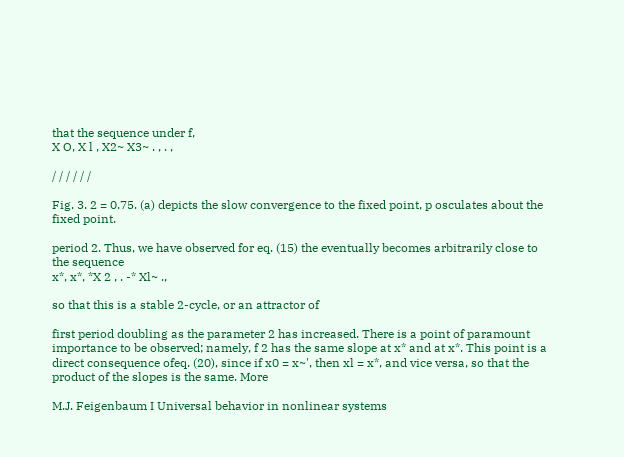that the sequence under f,
X O, X l , X2~ X3~ . , . ,

/ / / / / /

Fig. 3. 2 = 0.75. (a) depicts the slow convergence to the fixed point, p osculates about the fixed point.

period 2. Thus, we have observed for eq. (15) the eventually becomes arbitrarily close to the sequence
x*, x*, *X 2 , . -* Xl~ .,

so that this is a stable 2-cycle, or an attractor of

first period doubling as the parameter 2 has increased. There is a point of paramount importance to be observed; namely, f 2 has the same slope at x* and at x*. This point is a direct consequence ofeq. (20), since if x0 = x~', then xl = x*, and vice versa, so that the product of the slopes is the same. More

M.J. Feigenbaum I Universal behavior in nonlinear systems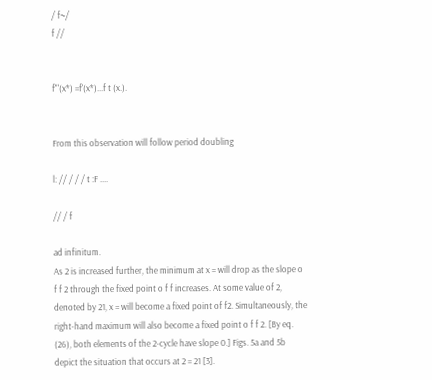/ f~/
f //


f"'(x*) =f'(x*)...f t (x.).


From this observation will follow period doubling

l: // / / / t :F ....

// / f

ad infinitum.
As 2 is increased further, the minimum at x = will drop as the slope o f f 2 through the fixed point o f f increases. At some value of 2, denoted by 21, x = will become a fixed point of f2. Simultaneously, the right-hand maximum will also become a fixed point o f f 2. [By eq. (26), both elements of the 2-cycle have slope 0.] Figs. 5a and 5b depict the situation that occurs at 2 = 21 [3].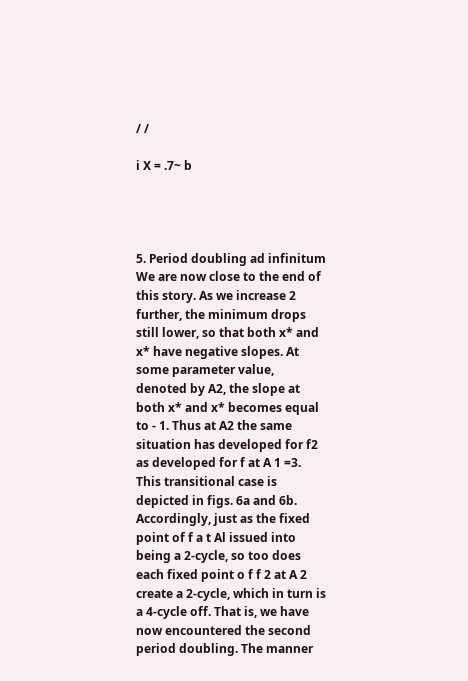/ /

i X = .7~ b




5. Period doubling ad infinitum We are now close to the end of this story. As we increase 2 further, the minimum drops still lower, so that both x* and x* have negative slopes. At some parameter value, denoted by A2, the slope at both x* and x* becomes equal to - 1. Thus at A2 the same situation has developed for f2 as developed for f at A 1 =3. This transitional case is depicted in figs. 6a and 6b. Accordingly, just as the fixed point of f a t Al issued into being a 2-cycle, so too does each fixed point o f f 2 at A 2 create a 2-cycle, which in turn is a 4-cycle off. That is, we have now encountered the second period doubling. The manner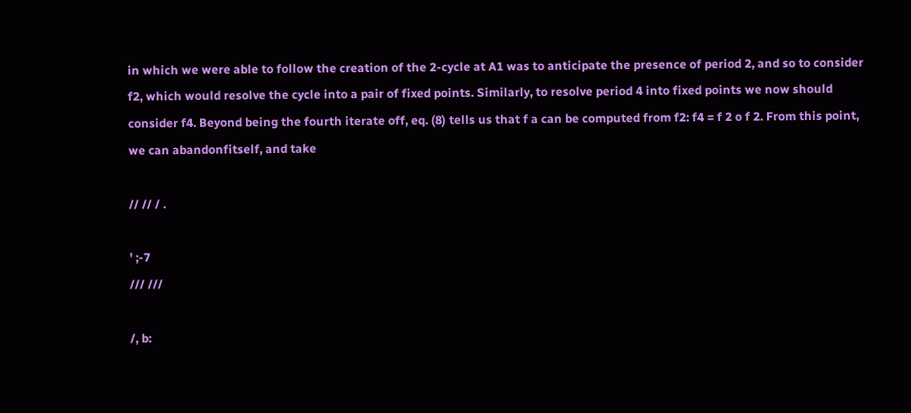in which we were able to follow the creation of the 2-cycle at A1 was to anticipate the presence of period 2, and so to consider f2, which would resolve the cycle into a pair of fixed points. Similarly, to resolve period 4 into fixed points we now should consider f4. Beyond being the fourth iterate off, eq. (8) tells us that f a can be computed from f2: f4 = f 2 o f 2. From this point, we can abandonfitself, and take

// // / .

' ;-7
/// ///

/, b: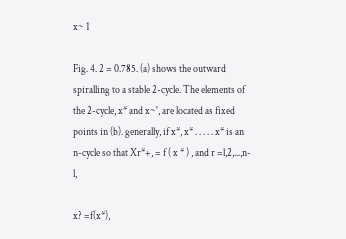x~ 1

Fig. 4. 2 = 0.785. (a) shows the outward spiralling to a stable 2-cycle. The elements of the 2-cycle, x* and x~', are located as fixed points in (b). generally, if x*, x* . . . . . x* is an n-cycle so that Xr*+, = f ( x * ) , and r =l,2,...,n-l,

x? =f(x*),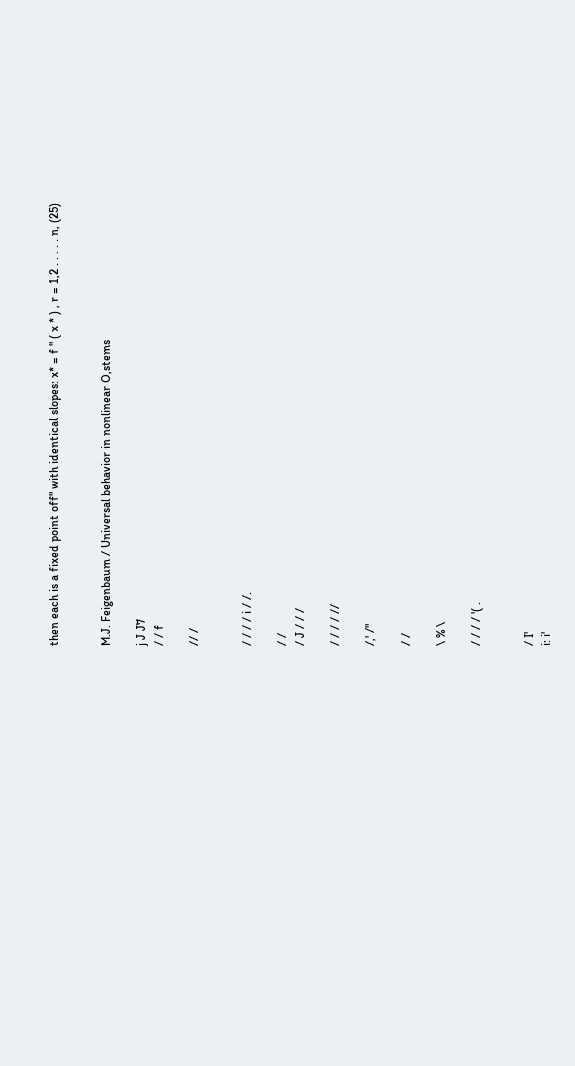then each is a fixed point off" with identical slopes: x* = f " ( x * ) , r = 1,2 . . . . . n, (25)


M.J. Feigenbaum / Universal behavior in nonlinear O,stems

j J J7
/ / f

// /


/ / / / i / /.

/ /
/ J / / /

/ / / / //

/,' /"

/ /

\ % \

/ / / / '( .


/ I'
i: i'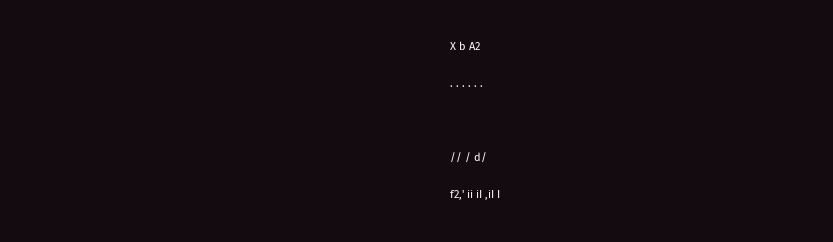X b A2

. . . . . .



// / d/

f2,' ii iI ,iI I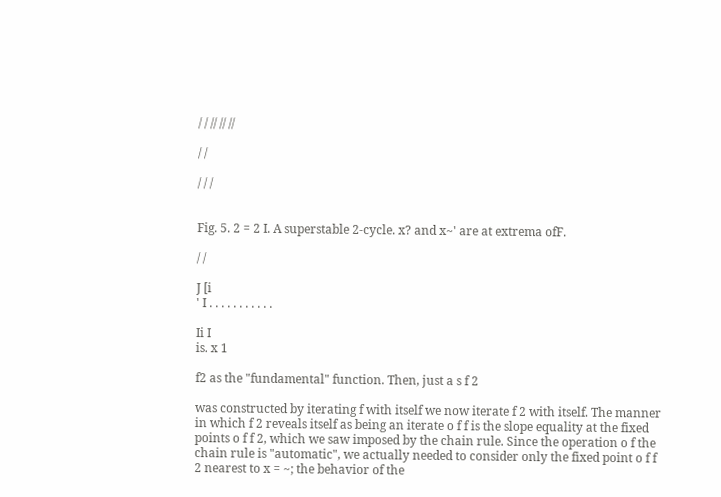/ / // // //

/ /

/ / /


Fig. 5. 2 = 2 I. A superstable 2-cycle. x? and x~' are at extrema ofF.

/ /

J [i
' I . . . . . . . . . . .

Ii I
is. x 1

f2 as the "fundamental" function. Then, just a s f 2

was constructed by iterating f with itself we now iterate f 2 with itself. The manner in which f 2 reveals itself as being an iterate o f f is the slope equality at the fixed points o f f 2, which we saw imposed by the chain rule. Since the operation o f the chain rule is "automatic", we actually needed to consider only the fixed point o f f 2 nearest to x = ~; the behavior of the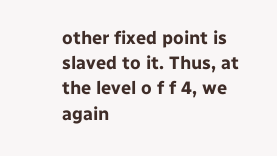other fixed point is slaved to it. Thus, at the level o f f 4, we again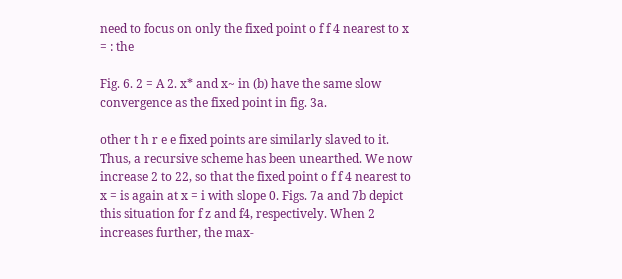need to focus on only the fixed point o f f 4 nearest to x = : the

Fig. 6. 2 = A 2. x* and x~ in (b) have the same slow convergence as the fixed point in fig. 3a.

other t h r e e fixed points are similarly slaved to it. Thus, a recursive scheme has been unearthed. We now increase 2 to 22, so that the fixed point o f f 4 nearest to x = is again at x = i with slope 0. Figs. 7a and 7b depict this situation for f z and f4, respectively. When 2 increases further, the max-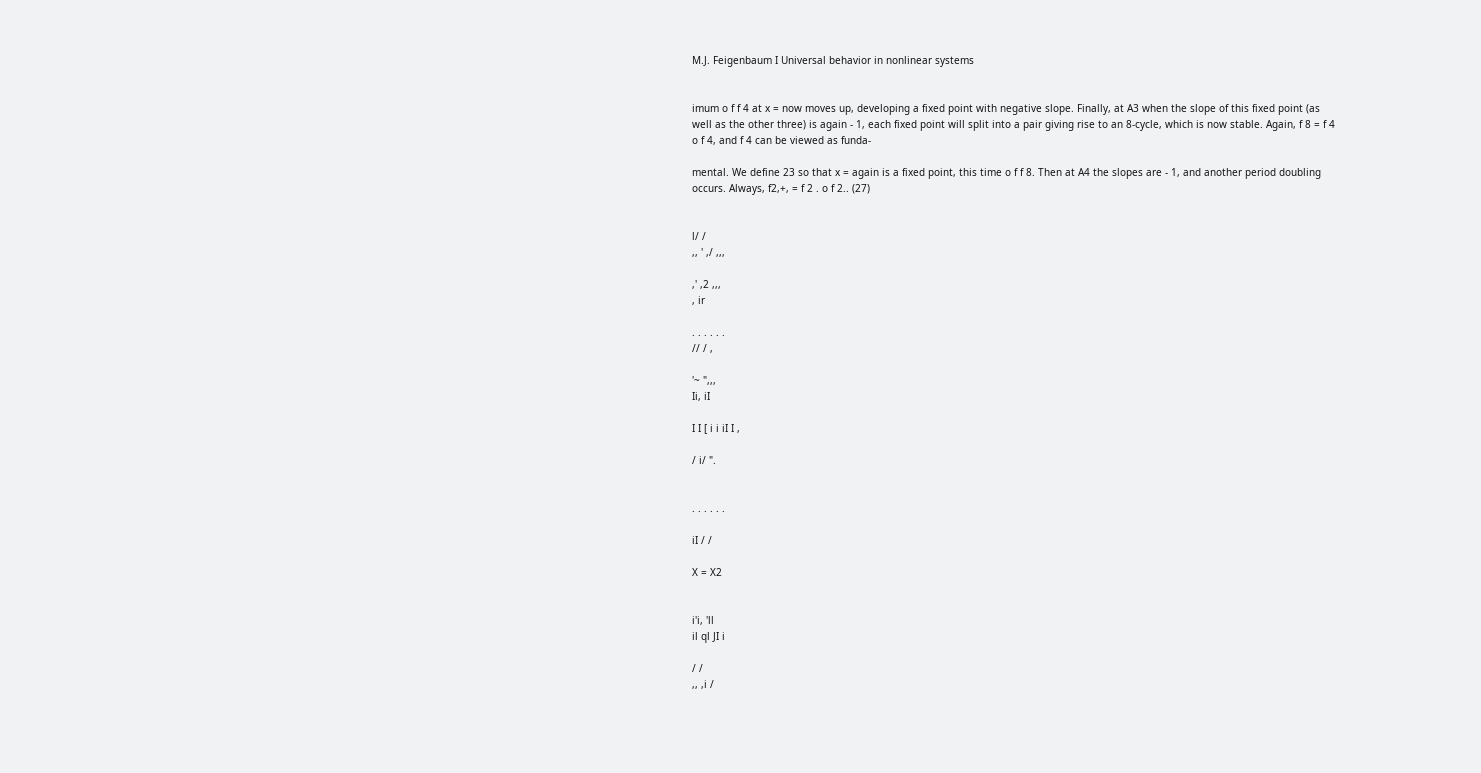M.J. Feigenbaum I Universal behavior in nonlinear systems


imum o f f 4 at x = now moves up, developing a fixed point with negative slope. Finally, at A3 when the slope of this fixed point (as well as the other three) is again - 1, each fixed point will split into a pair giving rise to an 8-cycle, which is now stable. Again, f 8 = f 4 o f 4, and f 4 can be viewed as funda-

mental. We define 23 so that x = again is a fixed point, this time o f f 8. Then at A4 the slopes are - 1, and another period doubling occurs. Always, f2,+, = f 2 . o f 2.. (27)


l/ /
,, ' ,/ ,,,

,' ,2 ,,,
, ir

. . . . . .
// / ,

'~ ",,,
Ii, iI

I I [ i i iI I ,

/ i/ ".


. . . . . .

iI / /

X = X2


i'i, 'll
il ql JI i

/ /
,, ,i /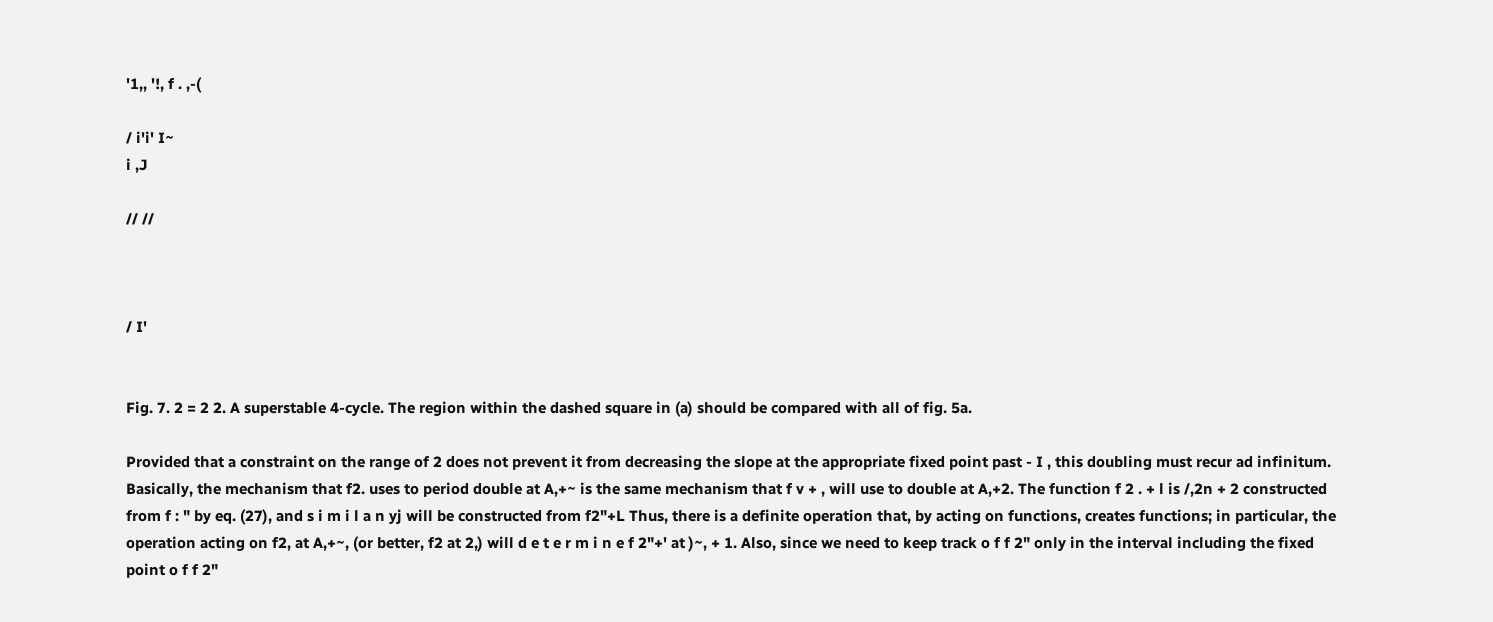'1,, '!, f . ,-(

/ i'i' I~
i ,J

// //



/ I'


Fig. 7. 2 = 2 2. A superstable 4-cycle. The region within the dashed square in (a) should be compared with all of fig. 5a.

Provided that a constraint on the range of 2 does not prevent it from decreasing the slope at the appropriate fixed point past - I , this doubling must recur ad infinitum. Basically, the mechanism that f2. uses to period double at A,+~ is the same mechanism that f v + , will use to double at A,+2. The function f 2 . + l is /,2n + 2 constructed from f : " by eq. (27), and s i m i l a n yj will be constructed from f2"+L Thus, there is a definite operation that, by acting on functions, creates functions; in particular, the operation acting on f2, at A,+~, (or better, f2 at 2,) will d e t e r m i n e f 2"+' at )~, + 1. Also, since we need to keep track o f f 2" only in the interval including the fixed point o f f 2"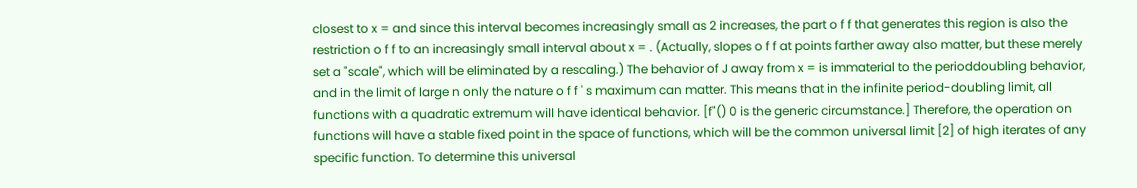closest to x = and since this interval becomes increasingly small as 2 increases, the part o f f that generates this region is also the restriction o f f to an increasingly small interval about x = . (Actually, slopes o f f at points farther away also matter, but these merely set a "scale", which will be eliminated by a rescaling.) The behavior of J away from x = is immaterial to the perioddoubling behavior, and in the limit of large n only the nature o f f ' s maximum can matter. This means that in the infinite period-doubling limit, all functions with a quadratic extremum will have identical behavior. [f"() 0 is the generic circumstance.] Therefore, the operation on functions will have a stable fixed point in the space of functions, which will be the common universal limit [2] of high iterates of any specific function. To determine this universal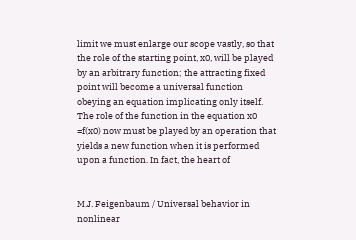limit we must enlarge our scope vastly, so that the role of the starting point, x0, will be played by an arbitrary function; the attracting fixed point will become a universal function obeying an equation implicating only itself. The role of the function in the equation x0 =f(x0) now must be played by an operation that yields a new function when it is performed upon a function. In fact, the heart of


M.J. Feigenbaum / Universal behavior in nonlinear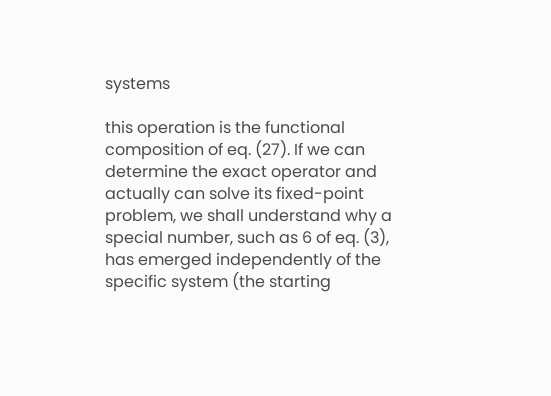systems

this operation is the functional composition of eq. (27). If we can determine the exact operator and actually can solve its fixed-point problem, we shall understand why a special number, such as 6 of eq. (3), has emerged independently of the specific system (the starting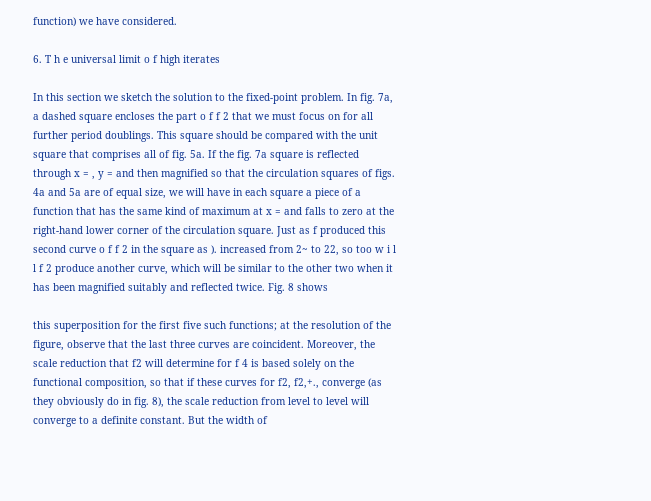function) we have considered.

6. T h e universal limit o f high iterates

In this section we sketch the solution to the fixed-point problem. In fig. 7a, a dashed square encloses the part o f f 2 that we must focus on for all further period doublings. This square should be compared with the unit square that comprises all of fig. 5a. If the fig. 7a square is reflected through x = , y = and then magnified so that the circulation squares of figs. 4a and 5a are of equal size, we will have in each square a piece of a function that has the same kind of maximum at x = and falls to zero at the right-hand lower corner of the circulation square. Just as f produced this second curve o f f 2 in the square as ). increased from 2~ to 22, so too w i l l f 2 produce another curve, which will be similar to the other two when it has been magnified suitably and reflected twice. Fig. 8 shows

this superposition for the first five such functions; at the resolution of the figure, observe that the last three curves are coincident. Moreover, the scale reduction that f2 will determine for f 4 is based solely on the functional composition, so that if these curves for f2, f2,+., converge (as they obviously do in fig. 8), the scale reduction from level to level will converge to a definite constant. But the width of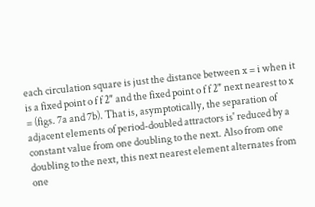each circulation square is just the distance between x = i when it is a fixed point o f f 2" and the fixed point o f f 2" next nearest to x = (figs. 7a and 7b). That is, asymptotically, the separation of adjacent elements of period-doubled attractors is' reduced by a constant value from one doubling to the next. Also from one doubling to the next, this next nearest element alternates from one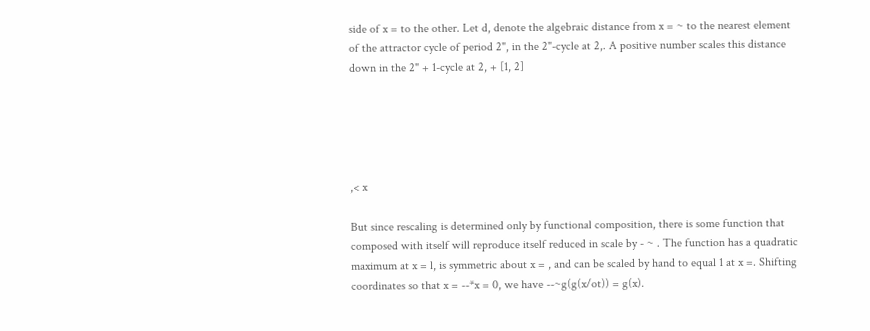side of x = to the other. Let d, denote the algebraic distance from x = ~ to the nearest element of the attractor cycle of period 2", in the 2"-cycle at 2,. A positive number scales this distance down in the 2" + 1-cycle at 2, + [1, 2]





,< x

But since rescaling is determined only by functional composition, there is some function that composed with itself will reproduce itself reduced in scale by - ~ . The function has a quadratic maximum at x = l, is symmetric about x = , and can be scaled by hand to equal 1 at x =. Shifting coordinates so that x = --*x = 0, we have --~g(g(x/ot)) = g(x).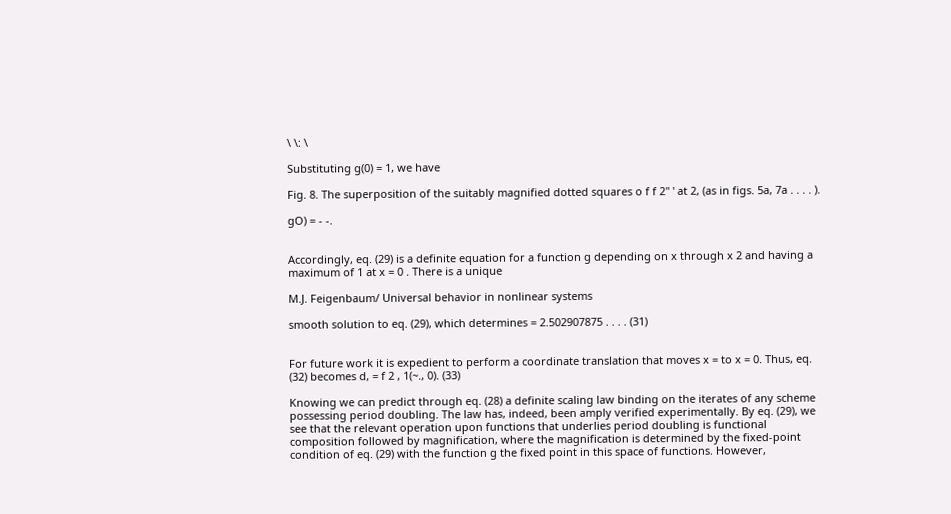\ \: \

Substituting g(0) = 1, we have

Fig. 8. The superposition of the suitably magnified dotted squares o f f 2" ' at 2, (as in figs. 5a, 7a . . . . ).

gO) = - -.


Accordingly, eq. (29) is a definite equation for a function g depending on x through x 2 and having a maximum of 1 at x = 0 . There is a unique

M.J. Feigenbaum/ Universal behavior in nonlinear systems

smooth solution to eq. (29), which determines = 2.502907875 . . . . (31)


For future work it is expedient to perform a coordinate translation that moves x = to x = 0. Thus, eq. (32) becomes d, = f 2 , 1(~., 0). (33)

Knowing we can predict through eq. (28) a definite scaling law binding on the iterates of any scheme possessing period doubling. The law has, indeed, been amply verified experimentally. By eq. (29), we see that the relevant operation upon functions that underlies period doubling is functional composition followed by magnification, where the magnification is determined by the fixed-point condition of eq. (29) with the function g the fixed point in this space of functions. However,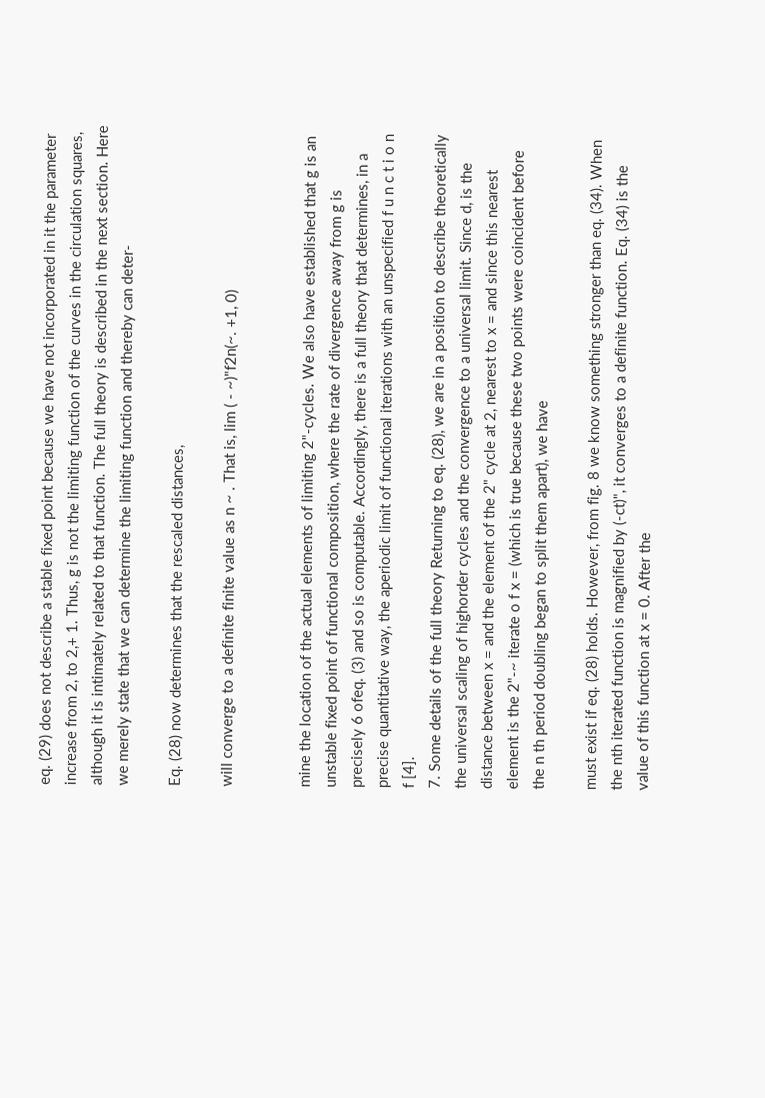eq. (29) does not describe a stable fixed point because we have not incorporated in it the parameter increase from 2, to 2,+ 1. Thus, g is not the limiting function of the curves in the circulation squares, although it is intimately related to that function. The full theory is described in the next section. Here we merely state that we can determine the limiting function and thereby can deter-

Eq. (28) now determines that the rescaled distances,

will converge to a definite finite value as n ~ . That is, lim ( - ~)"f2n(~. +1, 0)


mine the location of the actual elements of limiting 2"-cycles. We also have established that g is an unstable fixed point of functional composition, where the rate of divergence away from g is precisely 6 ofeq. (3) and so is computable. Accordingly, there is a full theory that determines, in a precise quantitative way, the aperiodic limit of functional iterations with an unspecified f u n c t i o n f [4].
7. Some details of the full theory Returning to eq. (28), we are in a position to describe theoretically the universal scaling of highorder cycles and the convergence to a universal limit. Since d, is the distance between x = and the element of the 2" cycle at 2, nearest to x = and since this nearest element is the 2"-~ iterate o f x = (which is true because these two points were coincident before the n th period doubling began to split them apart), we have

must exist if eq. (28) holds. However, from fig. 8 we know something stronger than eq. (34). When the nth iterated function is magnified by (-ct)", it converges to a definite function. Eq. (34) is the value of this function at x = 0. After the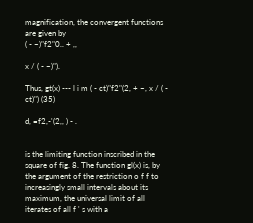magnification, the convergent functions are given by
( - ~)"f2"0.. + ,,

x / ( - ~)").

Thus, gt(x) --- l i m ( - ct)"f2"(2, + ~, x / ( - ct)") (35)

d, =f2,-'(2,, ) - .


is the limiting function inscribed in the square of fig. 8. The function gl(x) is, by the argument of the restriction o f f to increasingly small intervals about its maximum, the universal limit of all iterates of all f ' s with a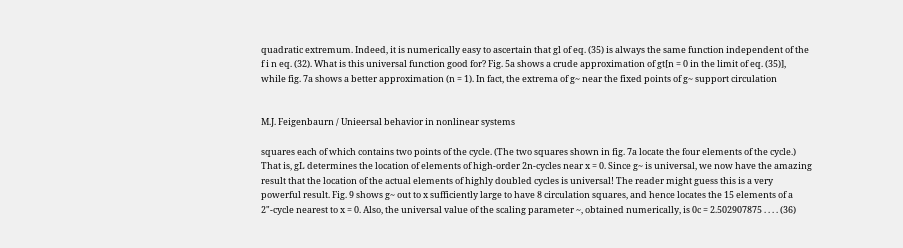quadratic extremum. Indeed, it is numerically easy to ascertain that gl of eq. (35) is always the same function independent of the f i n eq. (32). What is this universal function good for? Fig. 5a shows a crude approximation of gt[n = 0 in the limit of eq. (35)], while fig. 7a shows a better approximation (n = 1). In fact, the extrema of g~ near the fixed points of g~ support circulation


M.J. Feigenbaurn / Unieersal behavior in nonlinear systems

squares each of which contains two points of the cycle. (The two squares shown in fig. 7a locate the four elements of the cycle.) That is, gL determines the location of elements of high-order 2n-cycles near x = 0. Since g~ is universal, we now have the amazing result that the location of the actual elements of highly doubled cycles is universal! The reader might guess this is a very powerful result. Fig. 9 shows g~ out to x sufficiently large to have 8 circulation squares, and hence locates the 15 elements of a 2"-cycle nearest to x = 0. Also, the universal value of the scaling parameter ~, obtained numerically, is 0c = 2.502907875 . . . . (36)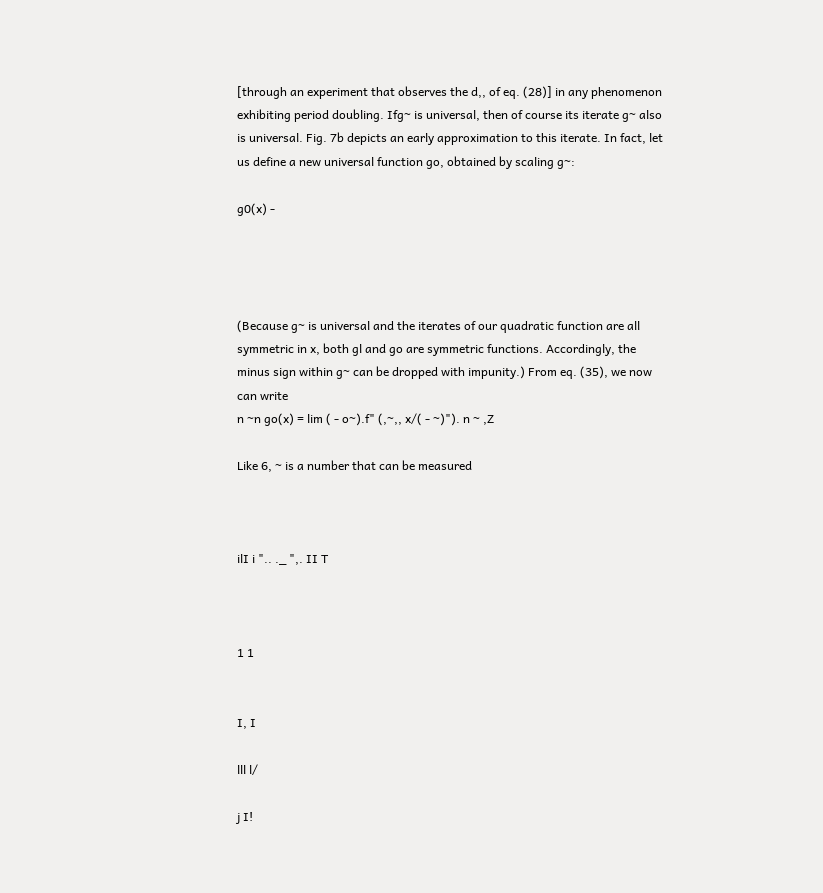[through an experiment that observes the d,, of eq. (28)] in any phenomenon exhibiting period doubling. Ifg~ is universal, then of course its iterate g~ also is universal. Fig. 7b depicts an early approximation to this iterate. In fact, let us define a new universal function go, obtained by scaling g~:

g0(x) -




(Because g~ is universal and the iterates of our quadratic function are all symmetric in x, both gl and go are symmetric functions. Accordingly, the minus sign within g~ can be dropped with impunity.) From eq. (35), we now can write
n ~n go(x) = lim ( - o~).f" (,~,, x/( - ~)"). n ~ ,Z

Like 6, ~ is a number that can be measured



ilI i ".. ._ ",. II T



1 1


I, I

lll l/

j I!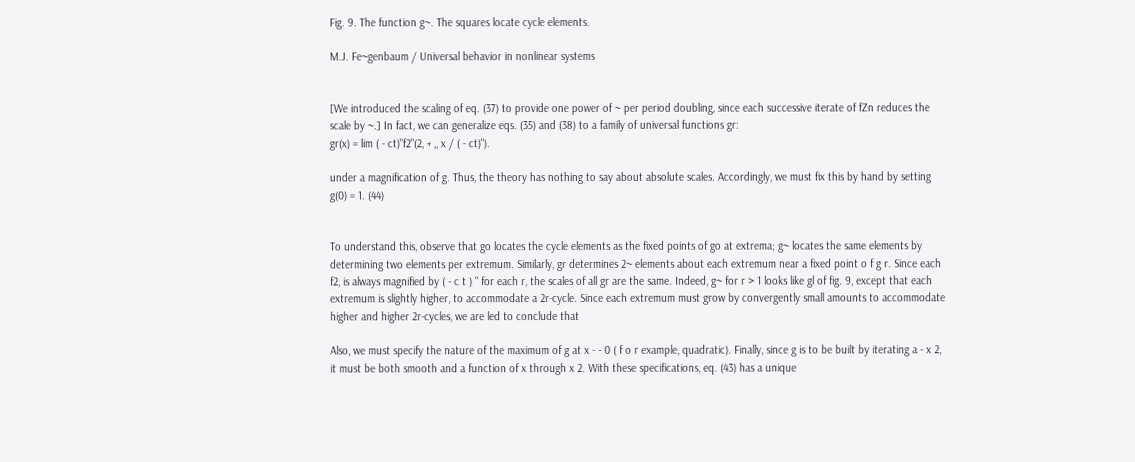Fig. 9. The function g~. The squares locate cycle elements.

M.J. Fe~genbaum / Universal behavior in nonlinear systems


[We introduced the scaling of eq. (37) to provide one power of ~ per period doubling, since each successive iterate of fZn reduces the scale by ~.] In fact, we can generalize eqs. (35) and (38) to a family of universal functions gr:
gr(x) = lim ( - ct)"f2"(2, + ,, x / ( - ct)").

under a magnification of g. Thus, the theory has nothing to say about absolute scales. Accordingly, we must fix this by hand by setting g(0) = 1. (44)


To understand this, observe that go locates the cycle elements as the fixed points of go at extrema; g~ locates the same elements by determining two elements per extremum. Similarly, gr determines 2~ elements about each extremum near a fixed point o f g r. Since each f2, is always magnified by ( - c t ) " for each r, the scales of all gr are the same. Indeed, g~ for r > 1 looks like gl of fig. 9, except that each extremum is slightly higher, to accommodate a 2r-cycle. Since each extremum must grow by convergently small amounts to accommodate higher and higher 2r-cycles, we are led to conclude that

Also, we must specify the nature of the maximum of g at x - - 0 ( f o r example, quadratic). Finally, since g is to be built by iterating a - x 2, it must be both smooth and a function of x through x 2. With these specifications, eq. (43) has a unique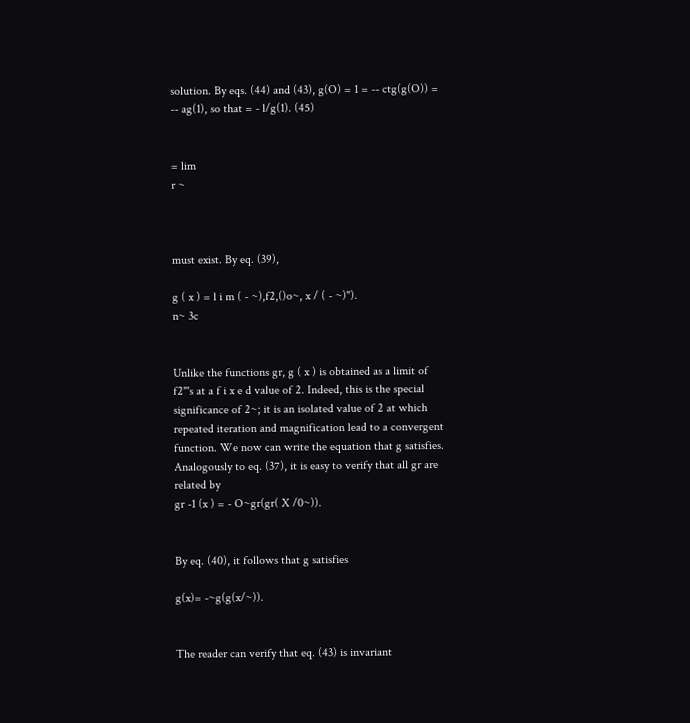solution. By eqs. (44) and (43), g(O) = 1 = -- ctg(g(O)) = -- ag(1), so that = - l/g(1). (45)


= lim
r ~



must exist. By eq. (39),

g ( x ) = l i m ( - ~),f2,()o~, x / ( - ~)").
n~ 3c


Unlike the functions gr, g ( x ) is obtained as a limit of f2"'s at a f i x e d value of 2. Indeed, this is the special significance of 2~; it is an isolated value of 2 at which repeated iteration and magnification lead to a convergent function. We now can write the equation that g satisfies. Analogously to eq. (37), it is easy to verify that all gr are related by
gr -1 (x ) = - O~gr(gr( X /0~)).


By eq. (40), it follows that g satisfies

g(x)= -~g(g(x/~)).


The reader can verify that eq. (43) is invariant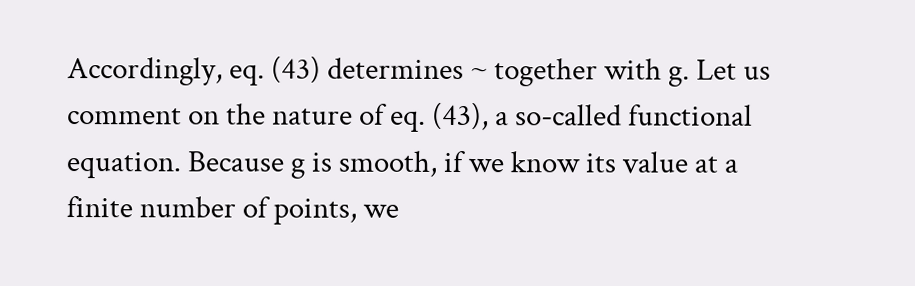Accordingly, eq. (43) determines ~ together with g. Let us comment on the nature of eq. (43), a so-called functional equation. Because g is smooth, if we know its value at a finite number of points, we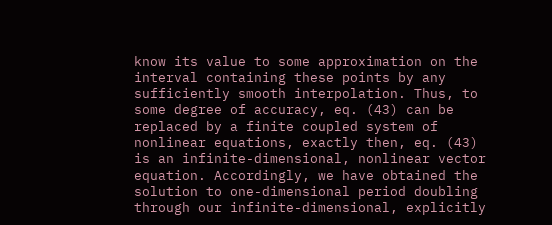know its value to some approximation on the interval containing these points by any sufficiently smooth interpolation. Thus, to some degree of accuracy, eq. (43) can be replaced by a finite coupled system of nonlinear equations, exactly then, eq. (43) is an infinite-dimensional, nonlinear vector equation. Accordingly, we have obtained the solution to one-dimensional period doubling through our infinite-dimensional, explicitly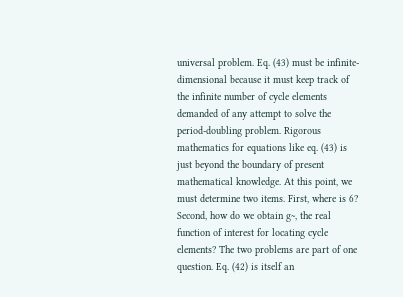universal problem. Eq. (43) must be infinite-dimensional because it must keep track of the infinite number of cycle elements demanded of any attempt to solve the period-doubling problem. Rigorous mathematics for equations like eq. (43) is just beyond the boundary of present mathematical knowledge. At this point, we must determine two items. First, where is 6? Second, how do we obtain g~, the real function of interest for locating cycle elements? The two problems are part of one question. Eq. (42) is itself an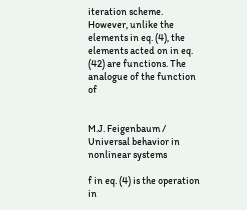iteration scheme. However, unlike the elements in eq. (4), the elements acted on in eq. (42) are functions. The analogue of the function of


M.J. Feigenbaum / Universal behavior in nonlinear systems

f in eq. (4) is the operation in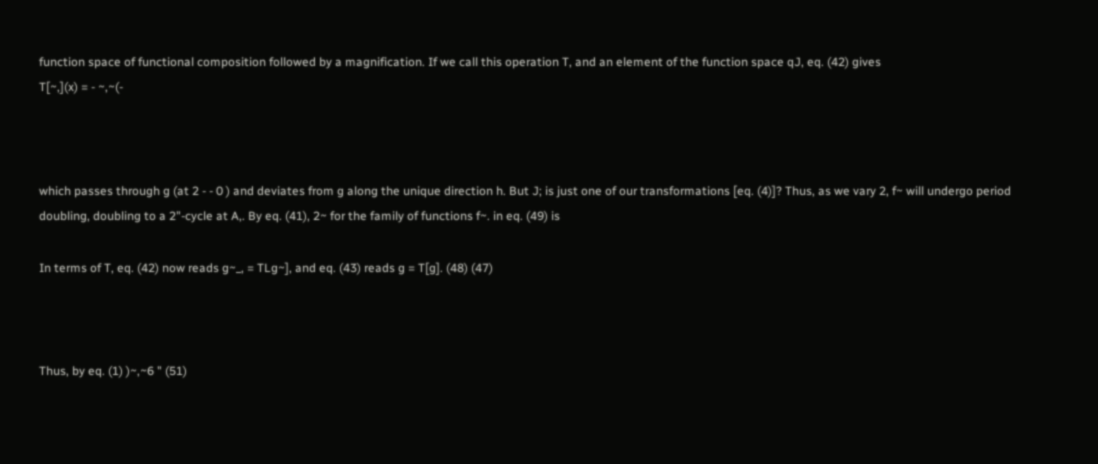function space of functional composition followed by a magnification. If we call this operation T, and an element of the function space qJ, eq. (42) gives
T[~,](x) = - ~,~(-



which passes through g (at 2 - - 0 ) and deviates from g along the unique direction h. But J; is just one of our transformations [eq. (4)]? Thus, as we vary 2, f~ will undergo period doubling, doubling to a 2"-cycle at A,. By eq. (41), 2~ for the family of functions f~. in eq. (49) is

In terms of T, eq. (42) now reads g~_, = TLg~], and eq. (43) reads g = T[g]. (48) (47)



Thus, by eq. (1) )~,~6 " (51)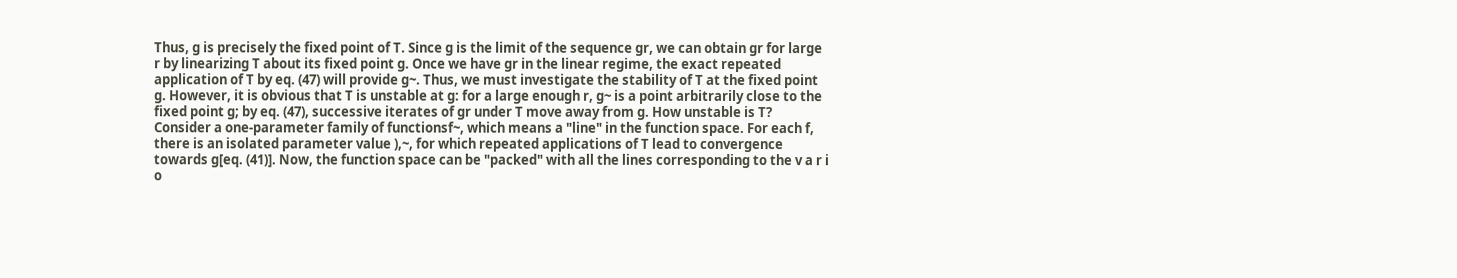Thus, g is precisely the fixed point of T. Since g is the limit of the sequence gr, we can obtain gr for large r by linearizing T about its fixed point g. Once we have gr in the linear regime, the exact repeated application of T by eq. (47) will provide g~. Thus, we must investigate the stability of T at the fixed point g. However, it is obvious that T is unstable at g: for a large enough r, g~ is a point arbitrarily close to the fixed point g; by eq. (47), successive iterates of gr under T move away from g. How unstable is T? Consider a one-parameter family of functionsf~, which means a "line" in the function space. For each f, there is an isolated parameter value ),~, for which repeated applications of T lead to convergence towards g[eq. (41)]. Now, the function space can be "packed" with all the lines corresponding to the v a r i o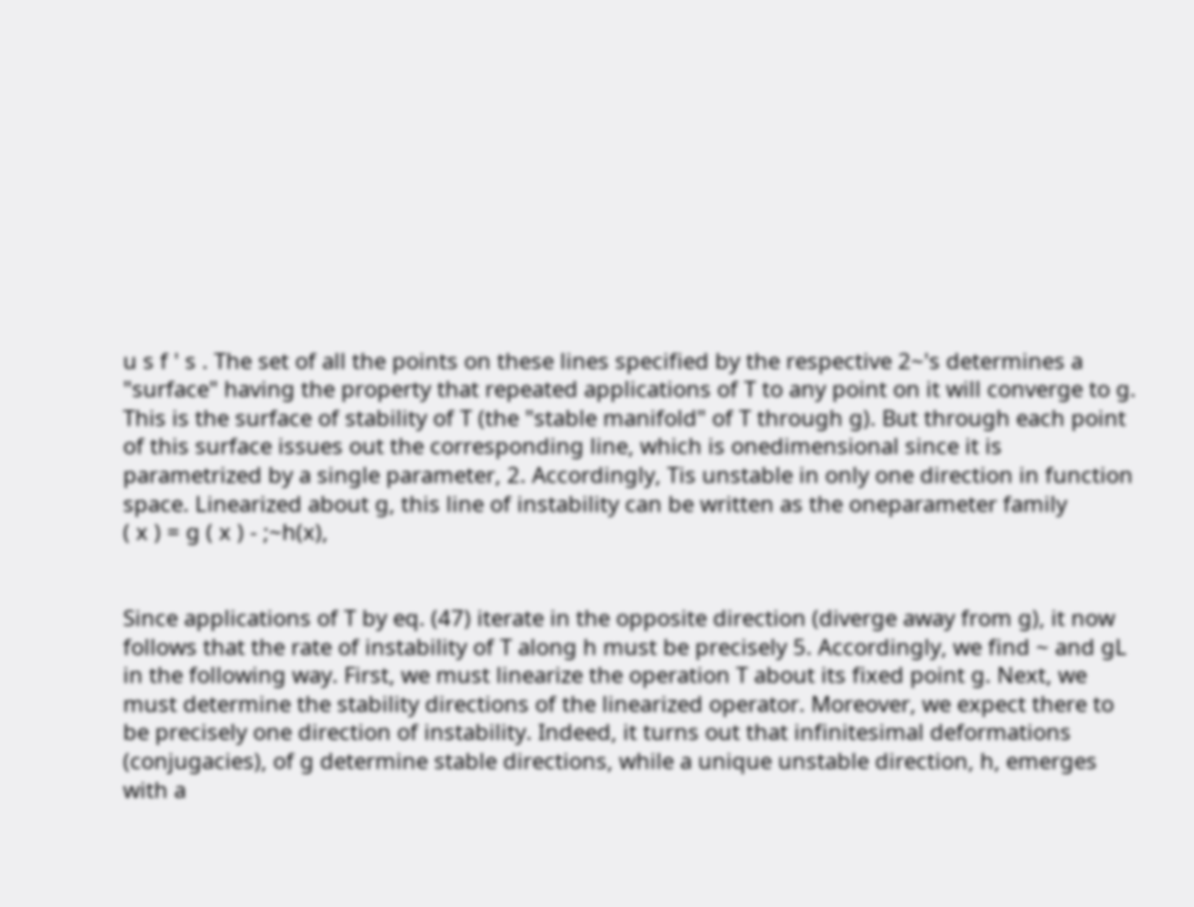u s f ' s . The set of all the points on these lines specified by the respective 2~'s determines a "surface" having the property that repeated applications of T to any point on it will converge to g. This is the surface of stability of T (the "stable manifold" of T through g). But through each point of this surface issues out the corresponding line, which is onedimensional since it is parametrized by a single parameter, 2. Accordingly, Tis unstable in only one direction in function space. Linearized about g, this line of instability can be written as the oneparameter family
( x ) = g ( x ) - ;~h(x),


Since applications of T by eq. (47) iterate in the opposite direction (diverge away from g), it now follows that the rate of instability of T along h must be precisely 5. Accordingly, we find ~ and gL in the following way. First, we must linearize the operation T about its fixed point g. Next, we must determine the stability directions of the linearized operator. Moreover, we expect there to be precisely one direction of instability. Indeed, it turns out that infinitesimal deformations (conjugacies), of g determine stable directions, while a unique unstable direction, h, emerges with a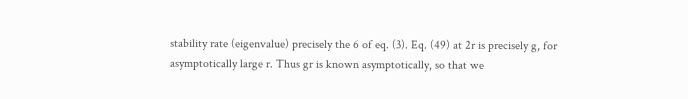stability rate (eigenvalue) precisely the 6 of eq. (3). Eq. (49) at 2r is precisely g, for asymptotically large r. Thus gr is known asymptotically, so that we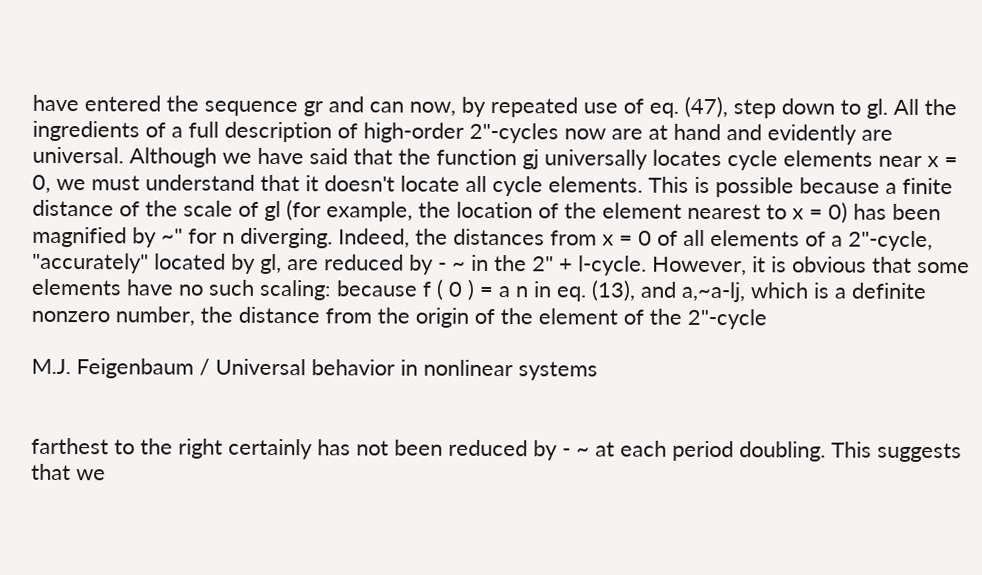have entered the sequence gr and can now, by repeated use of eq. (47), step down to gl. All the ingredients of a full description of high-order 2"-cycles now are at hand and evidently are universal. Although we have said that the function gj universally locates cycle elements near x = 0, we must understand that it doesn't locate all cycle elements. This is possible because a finite distance of the scale of gl (for example, the location of the element nearest to x = 0) has been magnified by ~" for n diverging. Indeed, the distances from x = 0 of all elements of a 2"-cycle, "accurately" located by gl, are reduced by - ~ in the 2" + l-cycle. However, it is obvious that some elements have no such scaling: because f ( 0 ) = a n in eq. (13), and a,~a-lj, which is a definite nonzero number, the distance from the origin of the element of the 2"-cycle

M.J. Feigenbaum / Universal behavior in nonlinear systems


farthest to the right certainly has not been reduced by - ~ at each period doubling. This suggests that we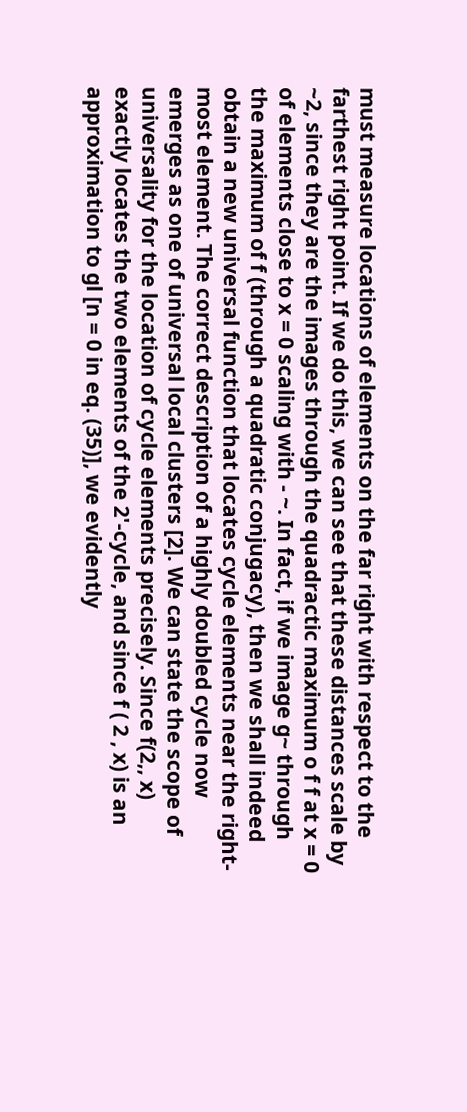must measure locations of elements on the far right with respect to the farthest right point. If we do this, we can see that these distances scale by ~2, since they are the images through the quadractic maximum o f f at x = 0 of elements close to x = 0 scaling with - ~. In fact, if we image g~ through the maximum of f (through a quadratic conjugacy), then we shall indeed obtain a new universal function that locates cycle elements near the right-most element. The correct description of a highly doubled cycle now emerges as one of universal local clusters [2]. We can state the scope of universality for the location of cycle elements precisely. Since f(2,, x) exactly locates the two elements of the 2'-cycle, and since f ( 2 , x) is an approximation to gl [n = 0 in eq. (35)], we evidently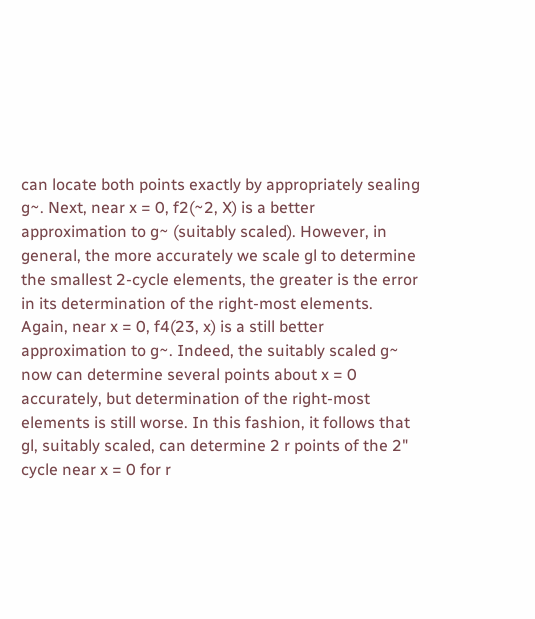can locate both points exactly by appropriately sealing g~. Next, near x = 0, f2(~2, X) is a better approximation to g~ (suitably scaled). However, in general, the more accurately we scale gl to determine the smallest 2-cycle elements, the greater is the error in its determination of the right-most elements. Again, near x = 0, f4(23, x) is a still better approximation to g~. Indeed, the suitably scaled g~ now can determine several points about x = 0 accurately, but determination of the right-most elements is still worse. In this fashion, it follows that gl, suitably scaled, can determine 2 r points of the 2" cycle near x = 0 for r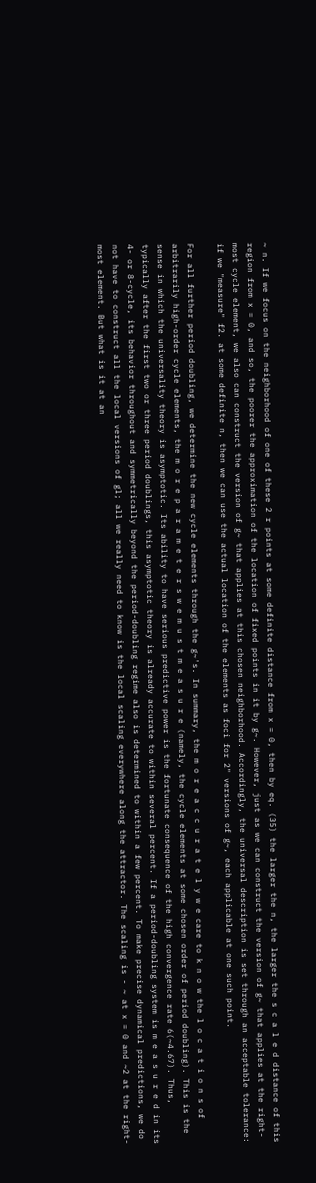~ n. If we focus on the neighborhood of one of these 2 r points at some definite distance from x = 0, then by eq. (35) the larger the n, the larger the s c a l e d distance of this region from x = 0, and so, the poorer the approximation of the location of fixed points in it by g~. However, just as we can construct the version of g~ that applies at the right-most cycle element, we also can construct the version of g~ that applies at this chosen neighborhood. Accordingly, the universal description is set through an acceptable tolerance: if we "measure" f2. at some definite n, then we can use the actual location of the elements as foci for 2" versions of g~, each applicable at one such point.

For all further period doubling, we determine the new cycle elements through the g~'s. In summary, the m o r e a c c u r a t e l y w e care to k n o w the l o c a t i o n s of arbitrarily high-order cycle elements, the m o r e p a r a m e t e r s w e m u s t m e a s u r e (namely, the cycle elements at some chosen order of period doubling). This is the sense in which the universality theory is asymptotic. Its ability to have serious predictive power is the fortunate consequence of the high convergence rate 6(~4.67). Thus, typically after the first two or three period doublings, this asymptotic theory is already accurate to within several percent. If a period-doubling system is m e a s u r e d in its 4- or 8-cycle, its behavior throughout and symmetrically beyond the period-doubling regime also is determined to within a few percent. To make precise dynamical predictions, we do not have to construct all the local versions of gl; all we really need to know is the local scaling everywhere along the attractor. The scaling is - ~ at x = 0 and ~2 at the right-most element. But what is it at an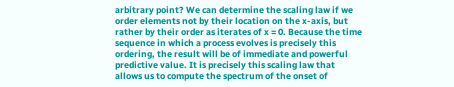arbitrary point? We can determine the scaling law if we order elements not by their location on the x-axis, but rather by their order as iterates of x = 0. Because the time sequence in which a process evolves is precisely this ordering, the result will be of immediate and powerful predictive value. It is precisely this scaling law that allows us to compute the spectrum of the onset of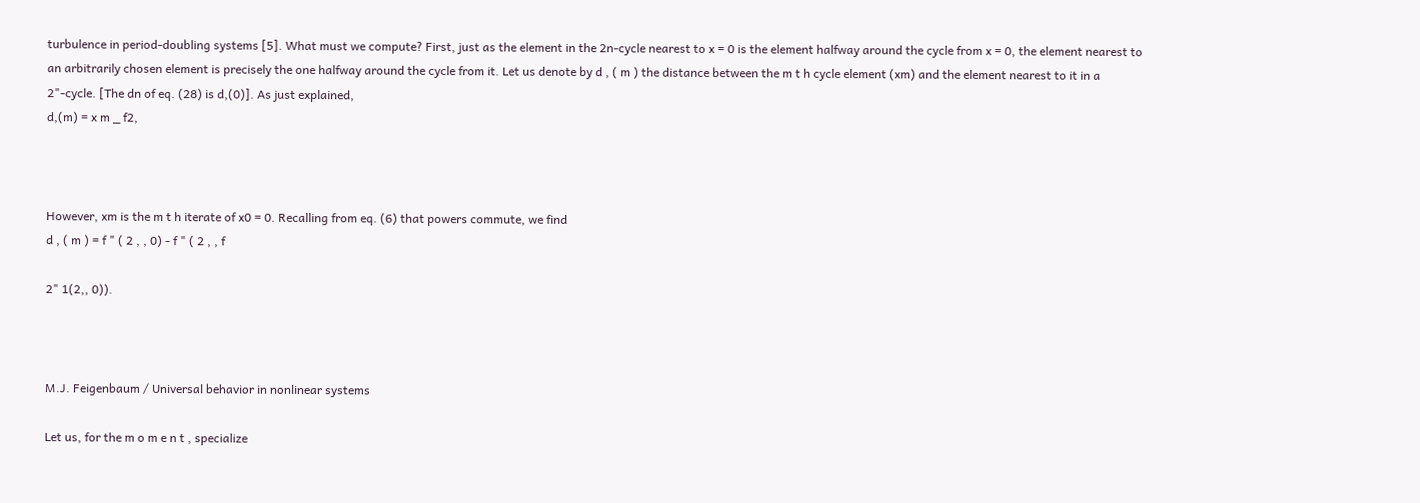turbulence in period-doubling systems [5]. What must we compute? First, just as the element in the 2n-cycle nearest to x = 0 is the element halfway around the cycle from x = 0, the element nearest to an arbitrarily chosen element is precisely the one halfway around the cycle from it. Let us denote by d , ( m ) the distance between the m t h cycle element (xm) and the element nearest to it in a 2"-cycle. [The dn of eq. (28) is d,(0)]. As just explained,
d,(m) = x m _ f2,



However, xm is the m t h iterate of x0 = 0. Recalling from eq. (6) that powers commute, we find
d , ( m ) = f " ( 2 , , 0) - f " ( 2 , , f

2" 1(2,, 0)).



M.J. Feigenbaum / Universal behavior in nonlinear systems

Let us, for the m o m e n t , specialize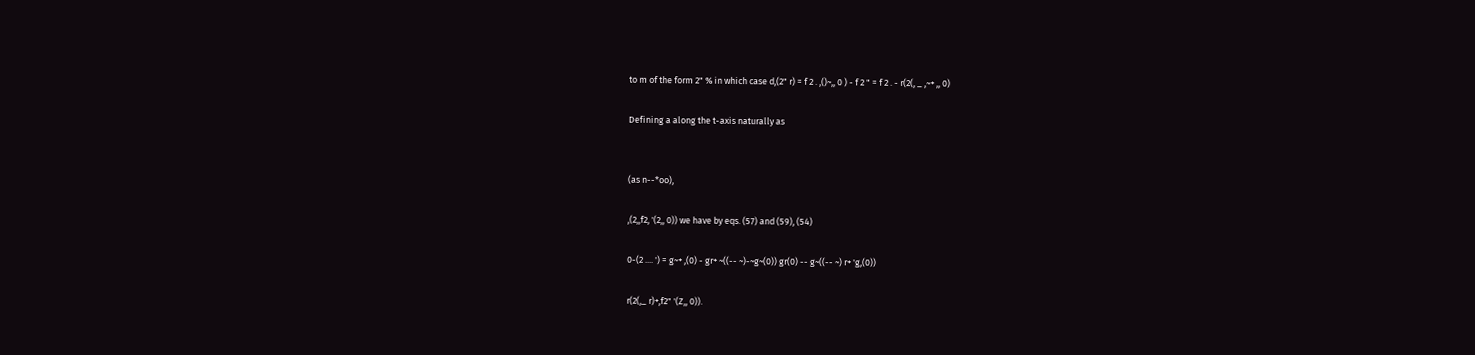to m of the form 2" % in which case d,(2" r) = f 2 . ,()~,, 0 ) - f 2 " = f 2 . - r(2(, _ ,~+ ,, 0)

Defining a along the t-axis naturally as


(as n--*oo),

,(2,,f2, '(2,, 0)) we have by eqs. (57) and (59), (54)

0-(2 .... ') = g~+ ,(0) - gr+ ~((-- ~)-~g~(0)) gr(0) -- g~((-- ~) r+ 'g,(0))

r(2(,_ r)+,f2" '(Z,, 0)).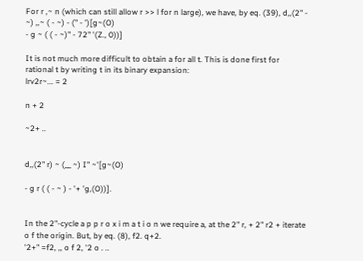For r ,~ n (which can still allow r >> l for n large), we have, by eq. (39), d,,(2" - ~) ,,~ ( - ~) - (" - ')[g~(O)
- g ~ ( ( - ~)" - 72" '(Z., 0))]

It is not much more difficult to obtain a for all t. This is done first for rational t by writing t in its binary expansion:
lrv2r~... = 2

n + 2

~2+ ..


d,,(2" r) ~ (__ ~) I" ~'[g~(O)

- g r ( ( - ~ ) - '+ 'g,(O))].


In the 2"-cycle a p p r o x i m a t i o n we require a, at the 2" r, + 2" r2 + iterate o f the origin. But, by eq. (8), f2. q+2.
'2+" =f2, ,, o f 2, '2 o . ..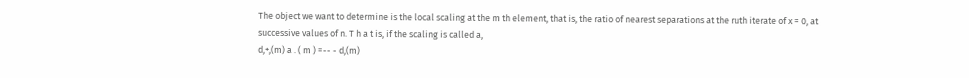The object we want to determine is the local scaling at the m th element, that is, the ratio of nearest separations at the ruth iterate of x = 0, at successive values of n. T h a t is, if the scaling is called a,
d,+,(m) a . ( m ) =-- - d,(m)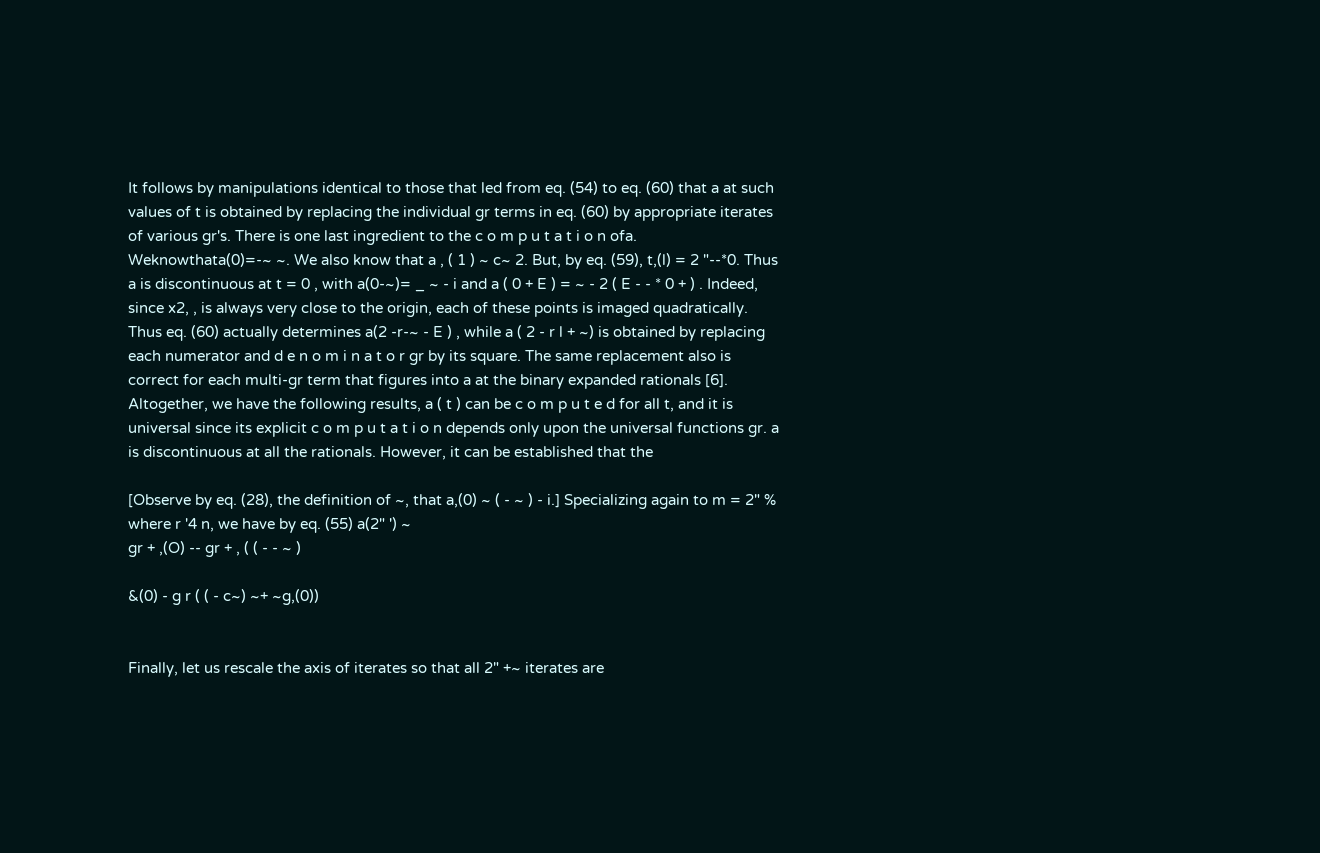It follows by manipulations identical to those that led from eq. (54) to eq. (60) that a at such values of t is obtained by replacing the individual gr terms in eq. (60) by appropriate iterates of various gr's. There is one last ingredient to the c o m p u t a t i o n ofa. Weknowthata(0)=-~ ~. We also know that a , ( 1 ) ~ c~ 2. But, by eq. (59), t,(l) = 2 "--*0. Thus a is discontinuous at t = 0 , with a(0-~)= _ ~ - i and a ( 0 + E ) = ~ - 2 ( E - - * 0 + ) . Indeed, since x2, , is always very close to the origin, each of these points is imaged quadratically. Thus eq. (60) actually determines a(2 -r-~ - E ) , while a ( 2 - r l + ~) is obtained by replacing each numerator and d e n o m i n a t o r gr by its square. The same replacement also is correct for each multi-gr term that figures into a at the binary expanded rationals [6]. Altogether, we have the following results, a ( t ) can be c o m p u t e d for all t, and it is universal since its explicit c o m p u t a t i o n depends only upon the universal functions gr. a is discontinuous at all the rationals. However, it can be established that the

[Observe by eq. (28), the definition of ~, that a,(0) ~ ( - ~ ) - i.] Specializing again to m = 2" % where r '4 n, we have by eq. (55) a(2" ') ~
gr + ,(O) -- gr + , ( ( - - ~ )

&(0) - g r ( ( - c~) ~+ ~g,(0))


Finally, let us rescale the axis of iterates so that all 2" +~ iterates are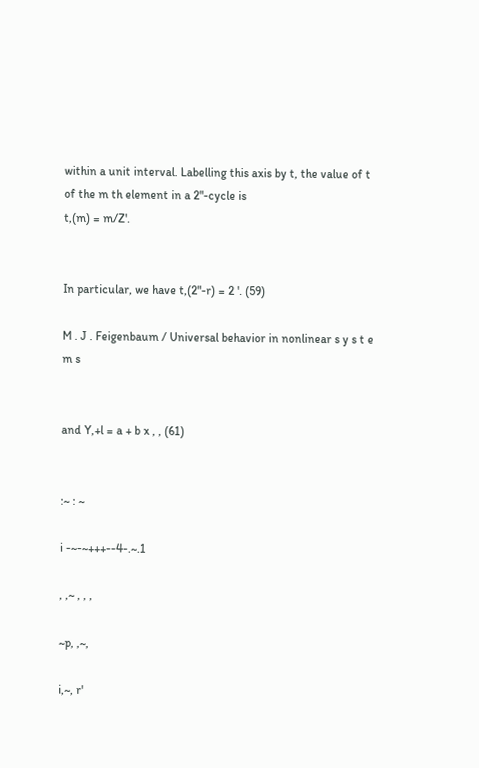within a unit interval. Labelling this axis by t, the value of t of the m th element in a 2"-cycle is
t,(m) = m/Z'.


In particular, we have t,(2"-r) = 2 '. (59)

M . J . Feigenbaum / Universal behavior in nonlinear s y s t e m s


and Y,+l = a + b x , , (61)


:~ : ~

i -~-~+++--4-.~.1

, ,~ , , ,

~p, ,~,

i,~, r'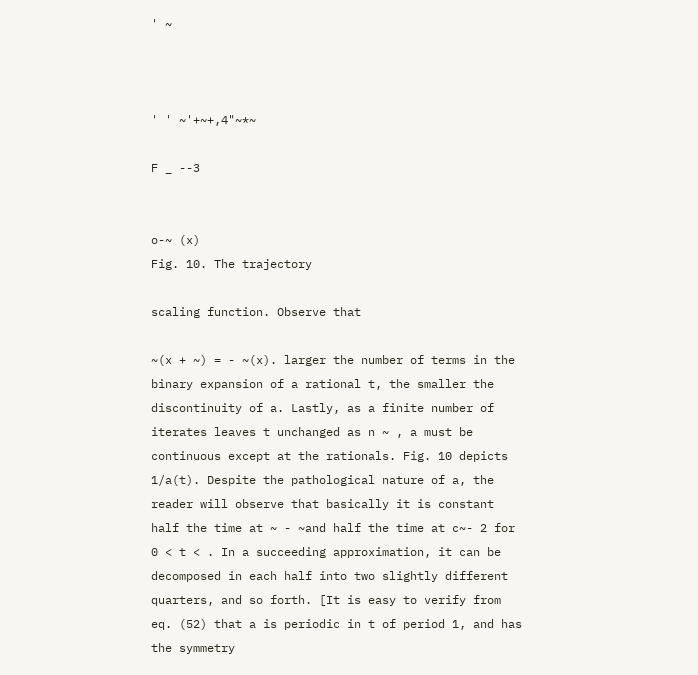' ~



' ' ~'+~+,4"~*~

F _ --3


o-~ (x)
Fig. 10. The trajectory

scaling function. Observe that

~(x + ~) = - ~(x). larger the number of terms in the binary expansion of a rational t, the smaller the discontinuity of a. Lastly, as a finite number of iterates leaves t unchanged as n ~ , a must be continuous except at the rationals. Fig. 10 depicts 1/a(t). Despite the pathological nature of a, the reader will observe that basically it is constant half the time at ~ - ~and half the time at c~- 2 for 0 < t < . In a succeeding approximation, it can be decomposed in each half into two slightly different quarters, and so forth. [It is easy to verify from eq. (52) that a is periodic in t of period 1, and has the symmetry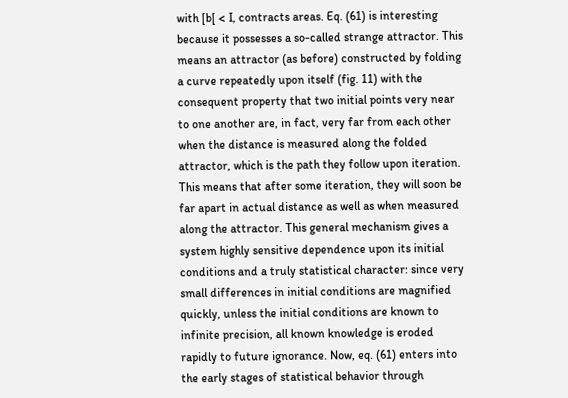with [b[ < I, contracts areas. Eq. (61) is interesting because it possesses a so-called strange attractor. This means an attractor (as before) constructed by folding a curve repeatedly upon itself (fig. 11) with the consequent property that two initial points very near to one another are, in fact, very far from each other when the distance is measured along the folded attractor, which is the path they follow upon iteration. This means that after some iteration, they will soon be far apart in actual distance as well as when measured along the attractor. This general mechanism gives a system highly sensitive dependence upon its initial conditions and a truly statistical character: since very small differences in initial conditions are magnified quickly, unless the initial conditions are known to infinite precision, all known knowledge is eroded rapidly to future ignorance. Now, eq. (61) enters into the early stages of statistical behavior through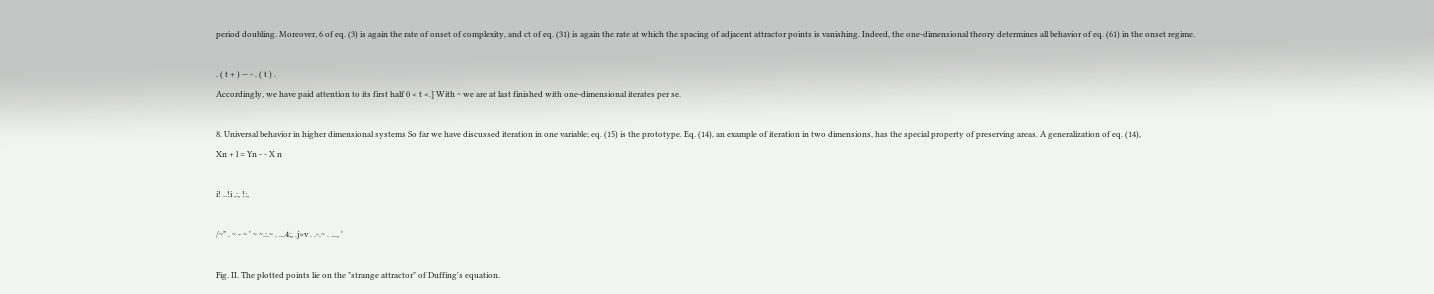period doubling. Moreover, 6 of eq. (3) is again the rate of onset of complexity, and ct of eq. (31) is again the rate at which the spacing of adjacent attractor points is vanishing. Indeed, the one-dimensional theory determines all behavior of eq. (61) in the onset regime.

. ( t + ) -- - . ( t ) .
Accordingly, we have paid attention to its first half 0 < t <.] With ~ we are at last finished with one-dimensional iterates per se.

8. Universal behavior in higher dimensional systems So far we have discussed iteration in one variable; eq. (15) is the prototype. Eq. (14), an example of iteration in two dimensions, has the special property of preserving areas. A generalization of eq. (14),
Xn + l = Yn - - X n

i! ..!i ,:, !:,

/~" . ~ - ~ ' ~ ~.:.~ . ...4;, .j>v . .-.~ . ..., '

Fig. II. The plotted points lie on the "strange attractor" of Duffing's equation.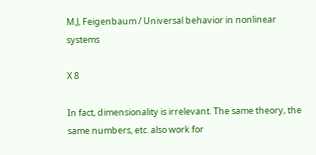M.J, Feigenbaum / Universal behavior in nonlinear systems

X 8

In fact, dimensionality is irrelevant. The same theory, the same numbers, etc. also work for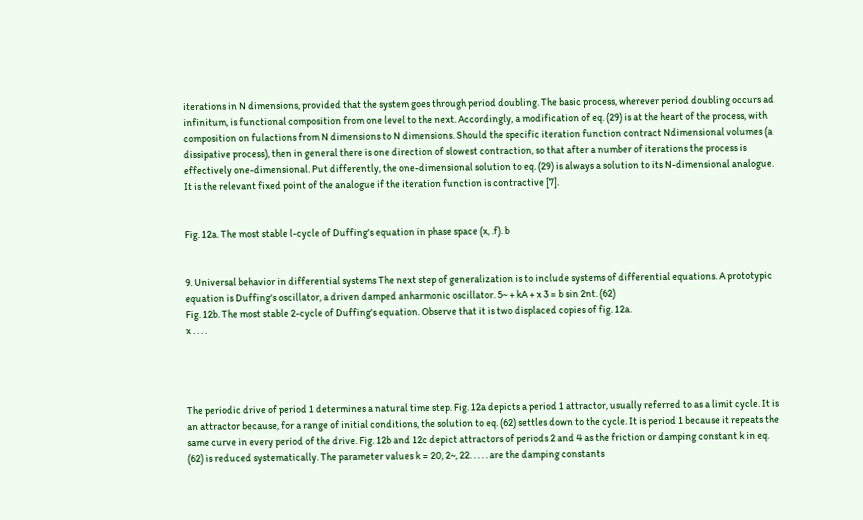iterations in N dimensions, provided that the system goes through period doubling. The basic process, wherever period doubling occurs ad infinitum, is functional composition from one level to the next. Accordingly, a modification of eq. (29) is at the heart of the process, with composition on fulactions from N dimensions to N dimensions. Should the specific iteration function contract Ndimensional volumes (a dissipative process), then in general there is one direction of slowest contraction, so that after a number of iterations the process is effectively one-dimensional. Put differently, the one-dimensional solution to eq. (29) is always a solution to its N-dimensional analogue. It is the relevant fixed point of the analogue if the iteration function is contractive [7].


Fig. 12a. The most stable l-cycle of Duffing's equation in phase space (x, .f). b


9. Universal behavior in differential systems The next step of generalization is to include systems of differential equations. A prototypic equation is Duffing's oscillator, a driven damped anharmonic oscillator. 5~ + kA + x 3 = b sin 2nt. (62)
Fig. 12b. The most stable 2-cycle of Duffing's equation. Observe that it is two displaced copies of fig. 12a.
x . . . .




The periodic drive of period 1 determines a natural time step. Fig. 12a depicts a period 1 attractor, usually referred to as a limit cycle. It is an attractor because, for a range of initial conditions, the solution to eq. (62) settles down to the cycle. It is period 1 because it repeats the same curve in every period of the drive. Fig. 12b and 12c depict attractors of periods 2 and 4 as the friction or damping constant k in eq. (62) is reduced systematically. The parameter values k = 20, 2~, 22. . . . . are the damping constants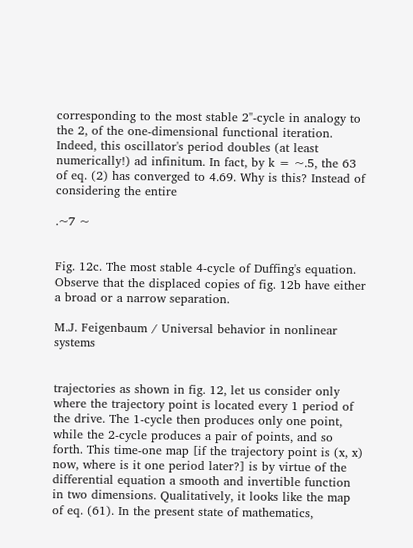corresponding to the most stable 2"-cycle in analogy to the 2, of the one-dimensional functional iteration. Indeed, this oscillator's period doubles (at least numerically!) ad infinitum. In fact, by k = ~.5, the 63 of eq. (2) has converged to 4.69. Why is this? Instead of considering the entire

.~7 ~


Fig. 12c. The most stable 4-cycle of Duffing's equation. Observe that the displaced copies of fig. 12b have either a broad or a narrow separation.

M.J. Feigenbaum / Universal behavior in nonlinear systems


trajectories as shown in fig. 12, let us consider only where the trajectory point is located every 1 period of the drive. The 1-cycle then produces only one point, while the 2-cycle produces a pair of points, and so forth. This time-one map [if the trajectory point is (x, x) now, where is it one period later?] is by virtue of the differential equation a smooth and invertible function in two dimensions. Qualitatively, it looks like the map of eq. (61). In the present state of mathematics,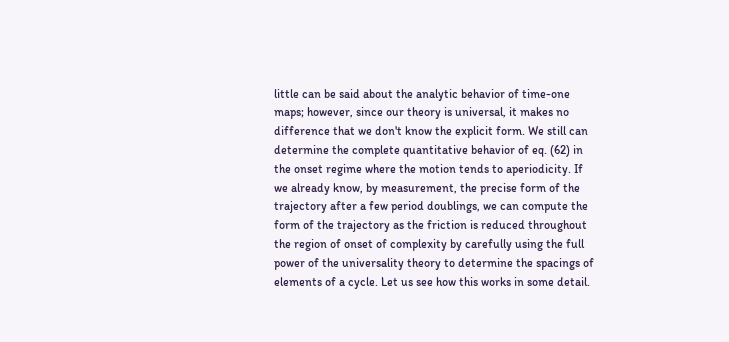little can be said about the analytic behavior of time-one maps; however, since our theory is universal, it makes no difference that we don't know the explicit form. We still can determine the complete quantitative behavior of eq. (62) in the onset regime where the motion tends to aperiodicity. If we already know, by measurement, the precise form of the trajectory after a few period doublings, we can compute the form of the trajectory as the friction is reduced throughout the region of onset of complexity by carefully using the full power of the universality theory to determine the spacings of elements of a cycle. Let us see how this works in some detail.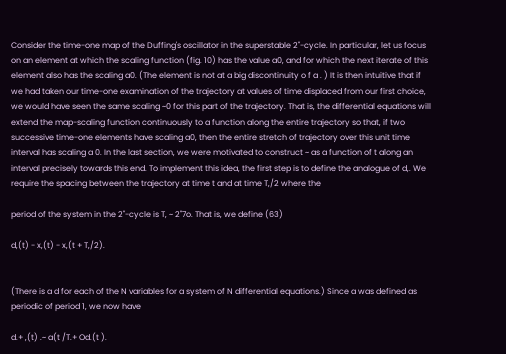Consider the time-one map of the Duffing's oscillator in the superstable 2"-cycle. In particular, let us focus on an element at which the scaling function (fig. 10) has the value a0, and for which the next iterate of this element also has the scaling a0. (The element is not at a big discontinuity o f a . ) It is then intuitive that if we had taken our time-one examination of the trajectory at values of time displaced from our first choice, we would have seen the same scaling ~0 for this part of the trajectory. That is, the differential equations will extend the map-scaling function continuously to a function along the entire trajectory so that, if two successive time-one elements have scaling a0, then the entire stretch of trajectory over this unit time interval has scaling a 0. In the last section, we were motivated to construct ~ as a function of t along an interval precisely towards this end. To implement this idea, the first step is to define the analogue of d,. We require the spacing between the trajectory at time t and at time T,/2 where the

period of the system in the 2"-cycle is T, ~ 2"7o. That is, we define (63)

d,(t) - x,(t) - x,(t + T,/2).


(There is a d for each of the N variables for a system of N differential equations.) Since a was defined as periodic of period 1, we now have

d.+ ,(t) .~ a(t /T.+ Od.(t ).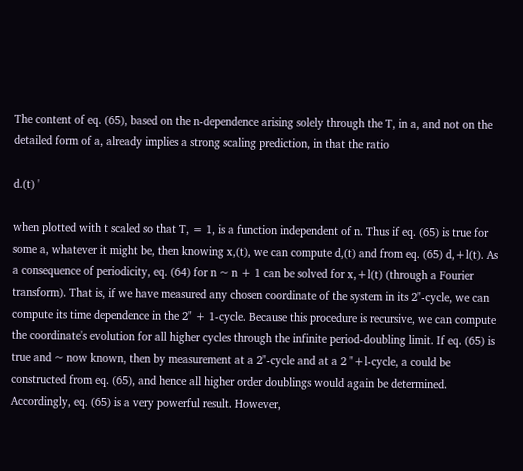The content of eq. (65), based on the n-dependence arising solely through the T, in a, and not on the detailed form of a, already implies a strong scaling prediction, in that the ratio

d.(t) '

when plotted with t scaled so that T, = 1, is a function independent of n. Thus if eq. (65) is true for some a, whatever it might be, then knowing x,(t), we can compute d,(t) and from eq. (65) d,+l(t). As a consequence of periodicity, eq. (64) for n ~ n + 1 can be solved for x,+l(t) (through a Fourier transform). That is, if we have measured any chosen coordinate of the system in its 2"-cycle, we can compute its time dependence in the 2" + 1-cycle. Because this procedure is recursive, we can compute the coordinate's evolution for all higher cycles through the infinite period-doubling limit. If eq. (65) is true and ~ now known, then by measurement at a 2"-cycle and at a 2 "+l-cycle, a could be constructed from eq. (65), and hence all higher order doublings would again be determined. Accordingly, eq. (65) is a very powerful result. However,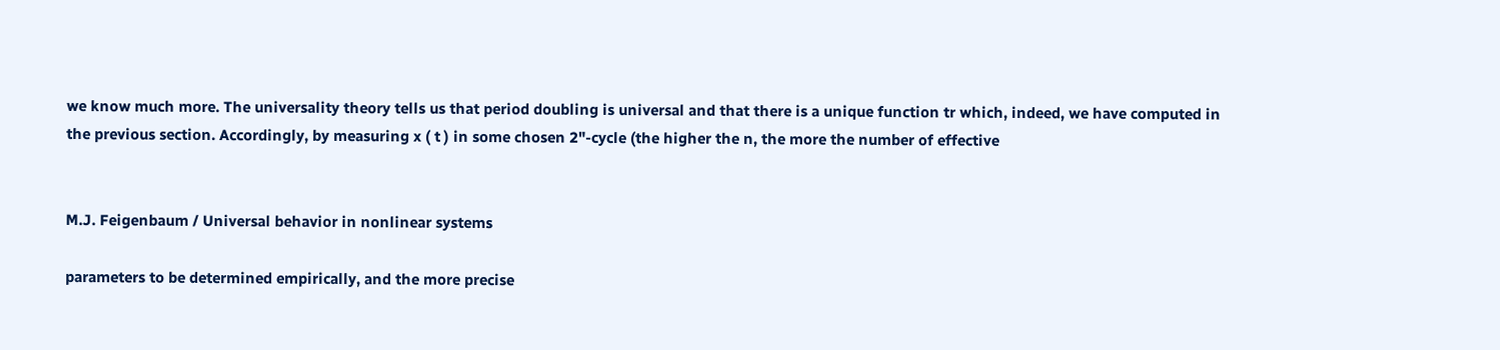we know much more. The universality theory tells us that period doubling is universal and that there is a unique function tr which, indeed, we have computed in the previous section. Accordingly, by measuring x ( t ) in some chosen 2"-cycle (the higher the n, the more the number of effective


M.J. Feigenbaum / Universal behavior in nonlinear systems

parameters to be determined empirically, and the more precise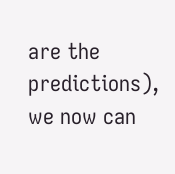are the predictions), we now can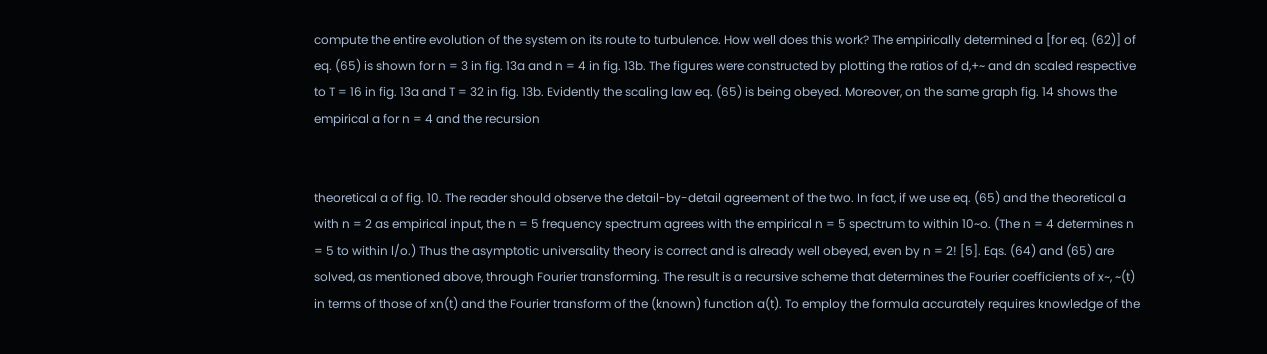compute the entire evolution of the system on its route to turbulence. How well does this work? The empirically determined a [for eq. (62)] of eq. (65) is shown for n = 3 in fig. 13a and n = 4 in fig. 13b. The figures were constructed by plotting the ratios of d,+~ and dn scaled respective to T = 16 in fig. 13a and T = 32 in fig. 13b. Evidently the scaling law eq. (65) is being obeyed. Moreover, on the same graph fig. 14 shows the empirical a for n = 4 and the recursion


theoretical a of fig. 10. The reader should observe the detail-by-detail agreement of the two. In fact, if we use eq. (65) and the theoretical a with n = 2 as empirical input, the n = 5 frequency spectrum agrees with the empirical n = 5 spectrum to within 10~o. (The n = 4 determines n = 5 to within l/o.) Thus the asymptotic universality theory is correct and is already well obeyed, even by n = 2! [5]. Eqs. (64) and (65) are solved, as mentioned above, through Fourier transforming. The result is a recursive scheme that determines the Fourier coefficients of x~, ~(t) in terms of those of xn(t) and the Fourier transform of the (known) function a(t). To employ the formula accurately requires knowledge of the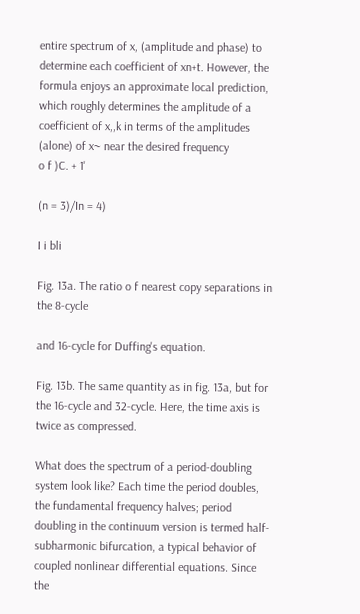entire spectrum of x, (amplitude and phase) to determine each coefficient of xn+t. However, the formula enjoys an approximate local prediction, which roughly determines the amplitude of a coefficient of x,,k in terms of the amplitudes (alone) of x~ near the desired frequency
o f )C. + 1'

(n = 3)/In = 4)

I i bli

Fig. 13a. The ratio o f nearest copy separations in the 8-cycle

and 16-cycle for Duffing's equation.

Fig. 13b. The same quantity as in fig. 13a, but for the 16-cycle and 32-cycle. Here, the time axis is twice as compressed.

What does the spectrum of a period-doubling system look like? Each time the period doubles, the fundamental frequency halves; period doubling in the continuum version is termed half-subharmonic bifurcation, a typical behavior of coupled nonlinear differential equations. Since the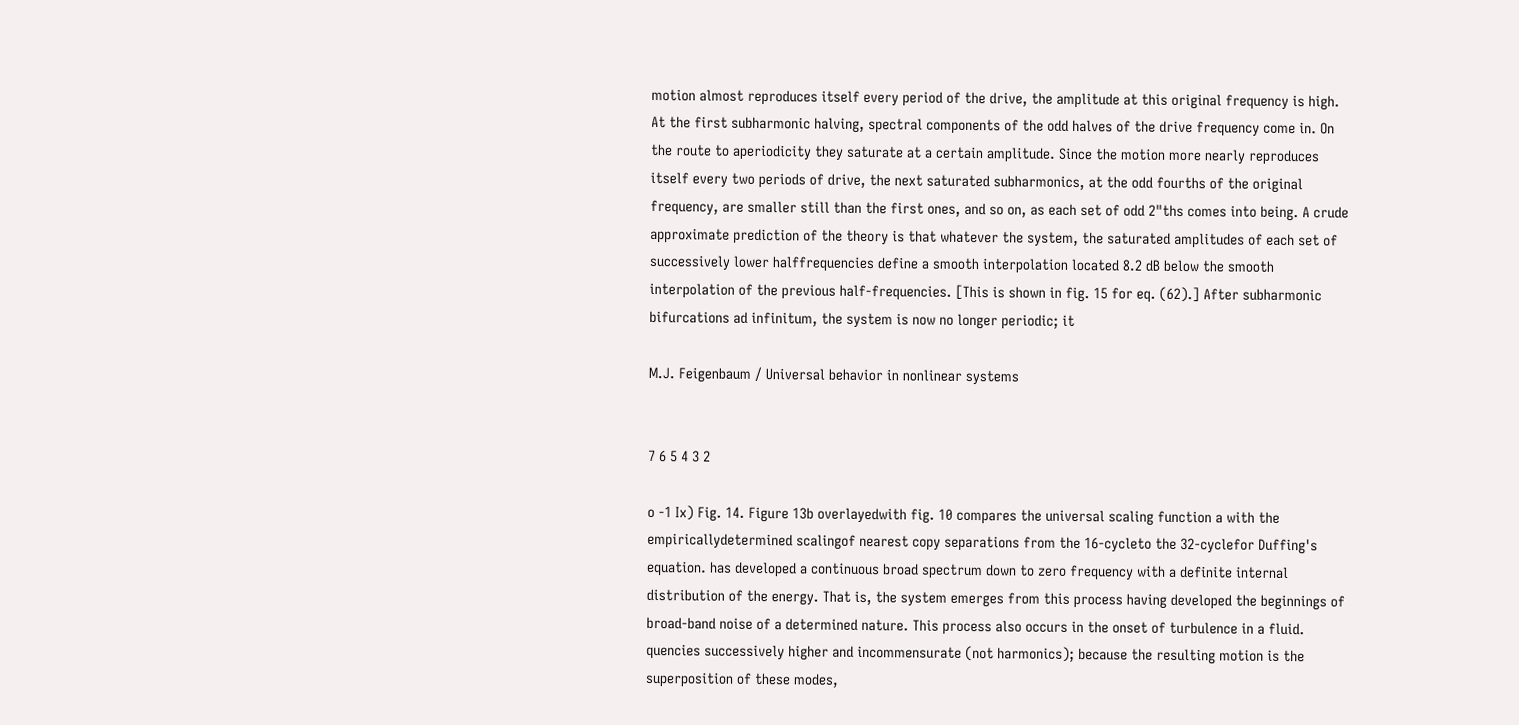motion almost reproduces itself every period of the drive, the amplitude at this original frequency is high. At the first subharmonic halving, spectral components of the odd halves of the drive frequency come in. On the route to aperiodicity they saturate at a certain amplitude. Since the motion more nearly reproduces itself every two periods of drive, the next saturated subharmonics, at the odd fourths of the original frequency, are smaller still than the first ones, and so on, as each set of odd 2"ths comes into being. A crude approximate prediction of the theory is that whatever the system, the saturated amplitudes of each set of successively lower halffrequencies define a smooth interpolation located 8.2 dB below the smooth interpolation of the previous half-frequencies. [This is shown in fig. 15 for eq. (62).] After subharmonic bifurcations ad infinitum, the system is now no longer periodic; it

M.J. Feigenbaum / Universal behavior in nonlinear systems


7 6 5 4 3 2

o -1 Ix) Fig. 14. Figure 13b overlayedwith fig. 10 compares the universal scaling function a with the empiricallydetermined scalingof nearest copy separations from the 16-cycleto the 32-cyclefor Duffing's equation. has developed a continuous broad spectrum down to zero frequency with a definite internal distribution of the energy. That is, the system emerges from this process having developed the beginnings of broad-band noise of a determined nature. This process also occurs in the onset of turbulence in a fluid. quencies successively higher and incommensurate (not harmonics); because the resulting motion is the superposition of these modes,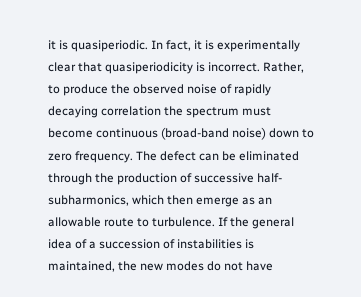it is quasiperiodic. In fact, it is experimentally clear that quasiperiodicity is incorrect. Rather, to produce the observed noise of rapidly decaying correlation the spectrum must become continuous (broad-band noise) down to zero frequency. The defect can be eliminated through the production of successive half-subharmonics, which then emerge as an allowable route to turbulence. If the general idea of a succession of instabilities is maintained, the new modes do not have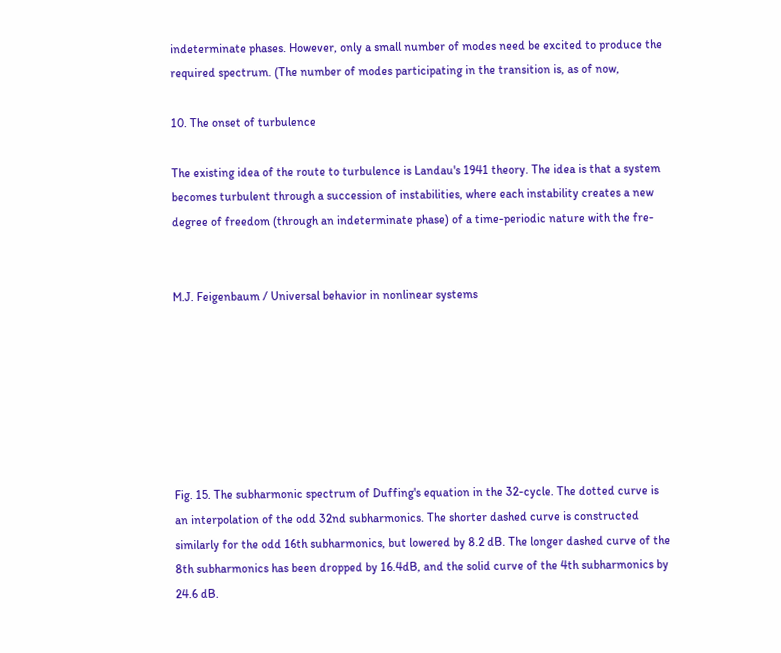indeterminate phases. However, only a small number of modes need be excited to produce the required spectrum. (The number of modes participating in the transition is, as of now,

10. The onset of turbulence

The existing idea of the route to turbulence is Landau's 1941 theory. The idea is that a system becomes turbulent through a succession of instabilities, where each instability creates a new degree of freedom (through an indeterminate phase) of a time-periodic nature with the fre-


M.J. Feigenbaum / Universal behavior in nonlinear systems







Fig. 15. The subharmonic spectrum of Duffing's equation in the 32-cycle. The dotted curve is an interpolation of the odd 32nd subharmonics. The shorter dashed curve is constructed similarly for the odd 16th subharmonics, but lowered by 8.2 dB. The longer dashed curve of the 8th subharmonics has been dropped by 16.4dB, and the solid curve of the 4th subharmonics by 24.6 dB.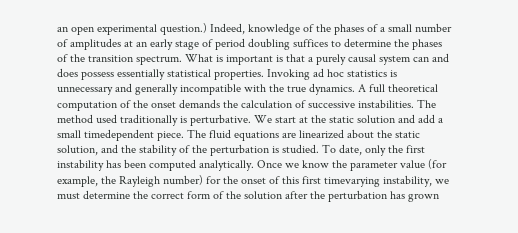an open experimental question.) Indeed, knowledge of the phases of a small number of amplitudes at an early stage of period doubling suffices to determine the phases of the transition spectrum. What is important is that a purely causal system can and does possess essentially statistical properties. Invoking ad hoc statistics is unnecessary and generally incompatible with the true dynamics. A full theoretical computation of the onset demands the calculation of successive instabilities. The method used traditionally is perturbative. We start at the static solution and add a small timedependent piece. The fluid equations are linearized about the static solution, and the stability of the perturbation is studied. To date, only the first instability has been computed analytically. Once we know the parameter value (for example, the Rayleigh number) for the onset of this first timevarying instability, we must determine the correct form of the solution after the perturbation has grown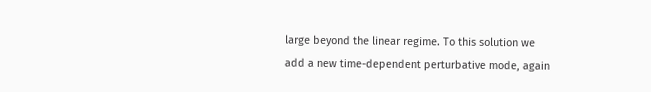large beyond the linear regime. To this solution we add a new time-dependent perturbative mode, again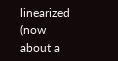linearized (now about a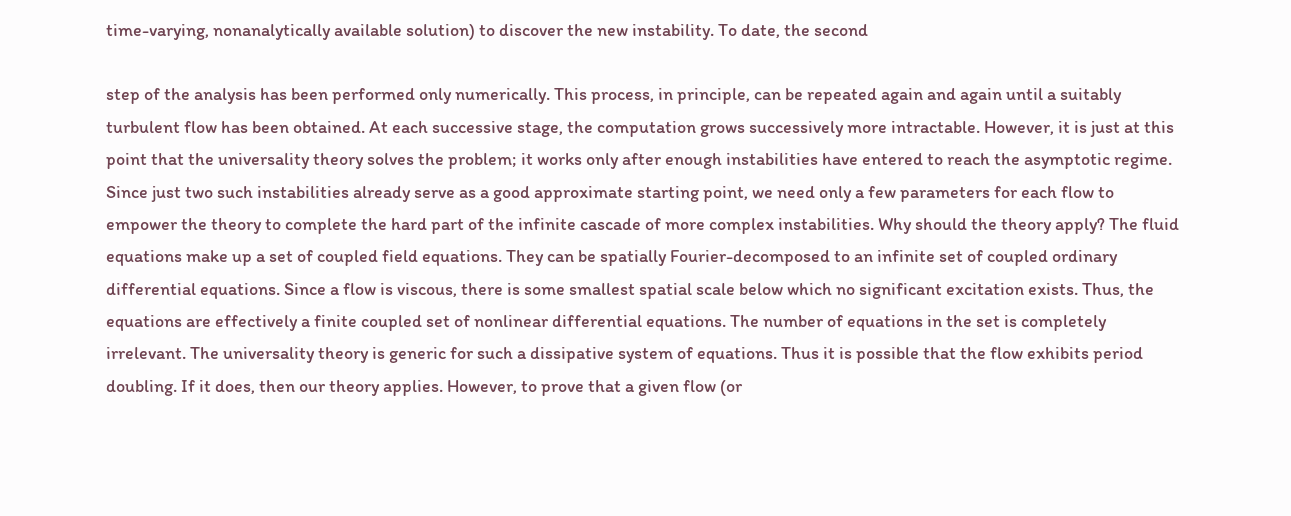time-varying, nonanalytically available solution) to discover the new instability. To date, the second

step of the analysis has been performed only numerically. This process, in principle, can be repeated again and again until a suitably turbulent flow has been obtained. At each successive stage, the computation grows successively more intractable. However, it is just at this point that the universality theory solves the problem; it works only after enough instabilities have entered to reach the asymptotic regime. Since just two such instabilities already serve as a good approximate starting point, we need only a few parameters for each flow to empower the theory to complete the hard part of the infinite cascade of more complex instabilities. Why should the theory apply? The fluid equations make up a set of coupled field equations. They can be spatially Fourier-decomposed to an infinite set of coupled ordinary differential equations. Since a flow is viscous, there is some smallest spatial scale below which no significant excitation exists. Thus, the equations are effectively a finite coupled set of nonlinear differential equations. The number of equations in the set is completely irrelevant. The universality theory is generic for such a dissipative system of equations. Thus it is possible that the flow exhibits period doubling. If it does, then our theory applies. However, to prove that a given flow (or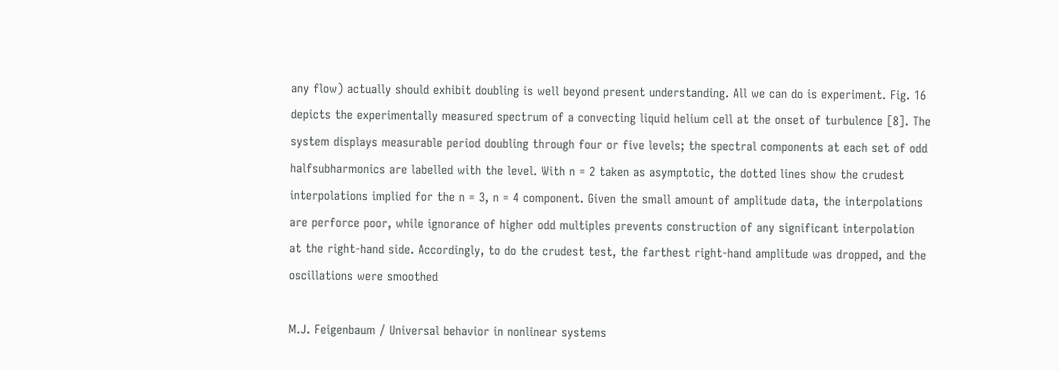any flow) actually should exhibit doubling is well beyond present understanding. All we can do is experiment. Fig. 16 depicts the experimentally measured spectrum of a convecting liquid helium cell at the onset of turbulence [8]. The system displays measurable period doubling through four or five levels; the spectral components at each set of odd halfsubharmonics are labelled with the level. With n = 2 taken as asymptotic, the dotted lines show the crudest interpolations implied for the n = 3, n = 4 component. Given the small amount of amplitude data, the interpolations are perforce poor, while ignorance of higher odd multiples prevents construction of any significant interpolation at the right-hand side. Accordingly, to do the crudest test, the farthest right-hand amplitude was dropped, and the oscillations were smoothed

M.J. Feigenbaum / Universal behavior in nonlinear systems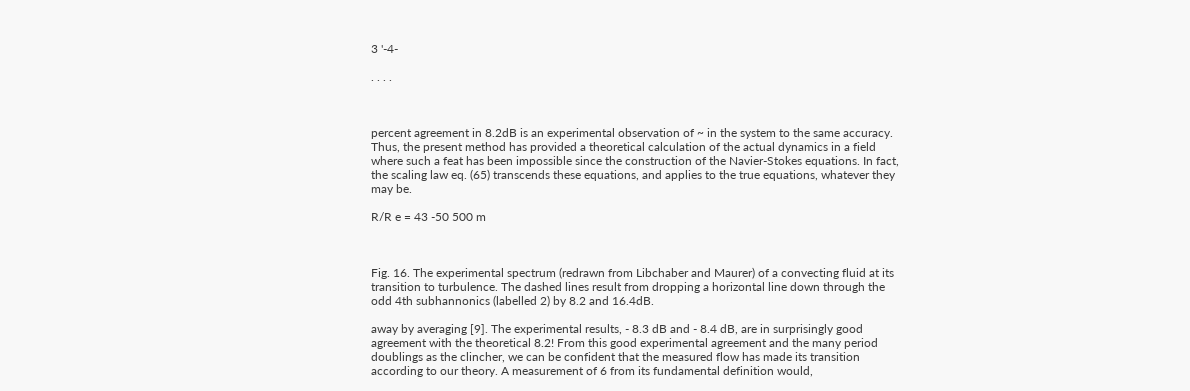3 '-4-

. . . .



percent agreement in 8.2dB is an experimental observation of ~ in the system to the same accuracy. Thus, the present method has provided a theoretical calculation of the actual dynamics in a field where such a feat has been impossible since the construction of the Navier-Stokes equations. In fact, the scaling law eq. (65) transcends these equations, and applies to the true equations, whatever they may be.

R/R e = 43 -50 500 m



Fig. 16. The experimental spectrum (redrawn from Libchaber and Maurer) of a convecting fluid at its transition to turbulence. The dashed lines result from dropping a horizontal line down through the odd 4th subhannonics (labelled 2) by 8.2 and 16.4dB.

away by averaging [9]. The experimental results, - 8.3 dB and - 8.4 dB, are in surprisingly good agreement with the theoretical 8.2! From this good experimental agreement and the many period doublings as the clincher, we can be confident that the measured flow has made its transition according to our theory. A measurement of 6 from its fundamental definition would,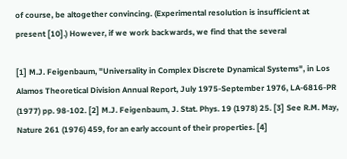of course, be altogether convincing. (Experimental resolution is insufficient at present [10].) However, if we work backwards, we find that the several

[1] M.J. Feigenbaum, "Universality in Complex Discrete Dynamical Systems", in Los Alamos Theoretical Division Annual Report, July 1975-September 1976, LA-6816-PR (1977) pp. 98-102. [2] M.J. Feigenbaum, J. Stat. Phys. 19 (1978) 25. [3] See R.M. May, Nature 261 (1976) 459, for an early account of their properties. [4]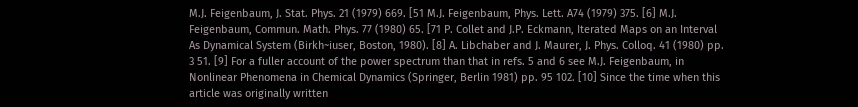M.J. Feigenbaum, J. Stat. Phys. 21 (1979) 669. [51 M.J. Feigenbaum, Phys. Lett. A74 (1979) 375. [6] M.J. Feigenbaum, Commun. Math. Phys. 77 (1980) 65. [71 P. Collet and J.P. Eckmann, Iterated Maps on an Interval As Dynamical System (Birkh~iuser, Boston, 1980). [8] A. Libchaber and J. Maurer, J. Phys. Colloq. 41 (1980) pp. 3 51. [9] For a fuller account of the power spectrum than that in refs. 5 and 6 see M.J. Feigenbaum, in Nonlinear Phenomena in Chemical Dynamics (Springer, Berlin 1981) pp. 95 102. [10] Since the time when this article was originally written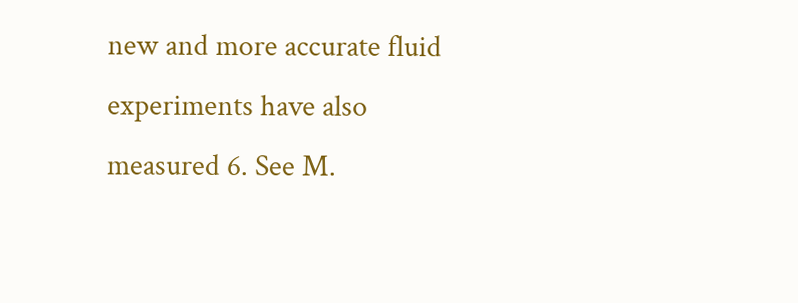new and more accurate fluid experiments have also measured 6. See M.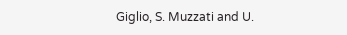Giglio, S. Muzzati and U.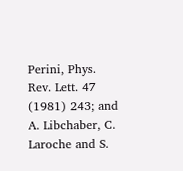Perini, Phys. Rev. Lett. 47 (1981) 243; and A. Libchaber, C. Laroche and S.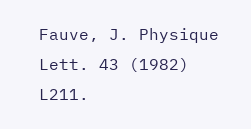Fauve, J. Physique Lett. 43 (1982) L211.